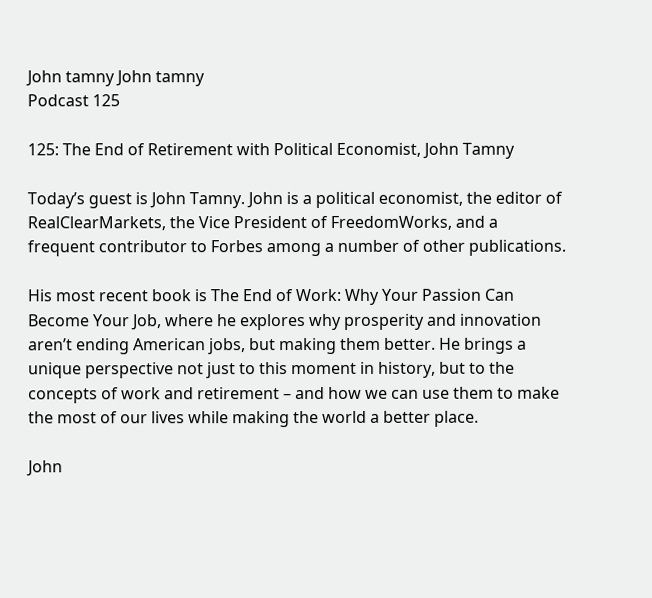John tamny John tamny
Podcast 125

125: The End of Retirement with Political Economist, John Tamny

Today’s guest is John Tamny. John is a political economist, the editor of RealClearMarkets, the Vice President of FreedomWorks, and a frequent contributor to Forbes among a number of other publications.

His most recent book is The End of Work: Why Your Passion Can Become Your Job, where he explores why prosperity and innovation aren’t ending American jobs, but making them better. He brings a unique perspective not just to this moment in history, but to the concepts of work and retirement – and how we can use them to make the most of our lives while making the world a better place.

John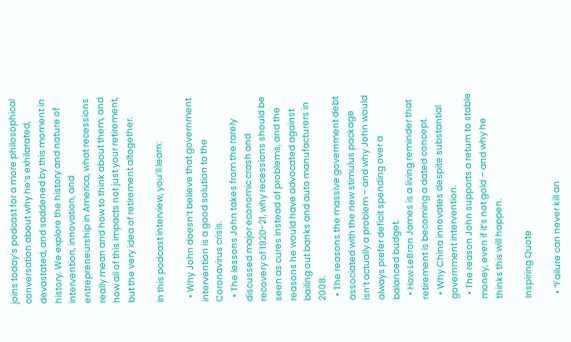joins today’s podcast for a more philosophical conversation about why he’s exhilarated, devastated, and saddened by this moment in history. We explore the history and nature of intervention, innovation, and entrepreneurship in America, what recessions really mean and how to think about them, and how all of this impacts not just your retirement, but the very idea of retirement altogether.

In this podcast interview, you’ll learn:

  • Why John doesn’t believe that government intervention is a good solution to the Coronavirus crisis.
  • The lessons John takes from the rarely discussed major economic crash and recovery of 1920-21, why recessions should be seen as cures instead of problems, and the reasons he would have advocated against bailing out banks and auto manufacturers in 2008.
  • The reasons the massive government debt associated with the new stimulus package isn’t actually a problem – and why John would always prefer deficit spending over a balanced budget.
  • How LeBron James is a living reminder that retirement is becoming a dated concept.
  • Why China innovates despite substantial government intervention.
  • The reason John supports a return to stable money, even if it’s not gold – and why he thinks this will happen.

Inspiring Quote

  • “Failure can never kill an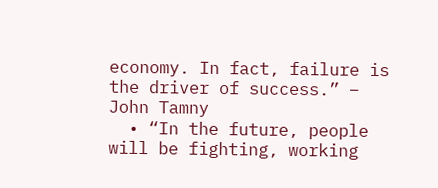economy. In fact, failure is the driver of success.” – John Tamny
  • “In the future, people will be fighting, working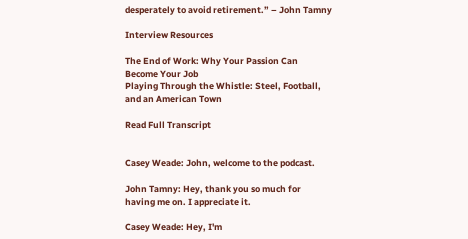desperately to avoid retirement.” – John Tamny

Interview Resources

The End of Work: Why Your Passion Can Become Your Job
Playing Through the Whistle: Steel, Football, and an American Town

Read Full Transcript


Casey Weade: John, welcome to the podcast.

John Tamny: Hey, thank you so much for having me on. I appreciate it.

Casey Weade: Hey, I'm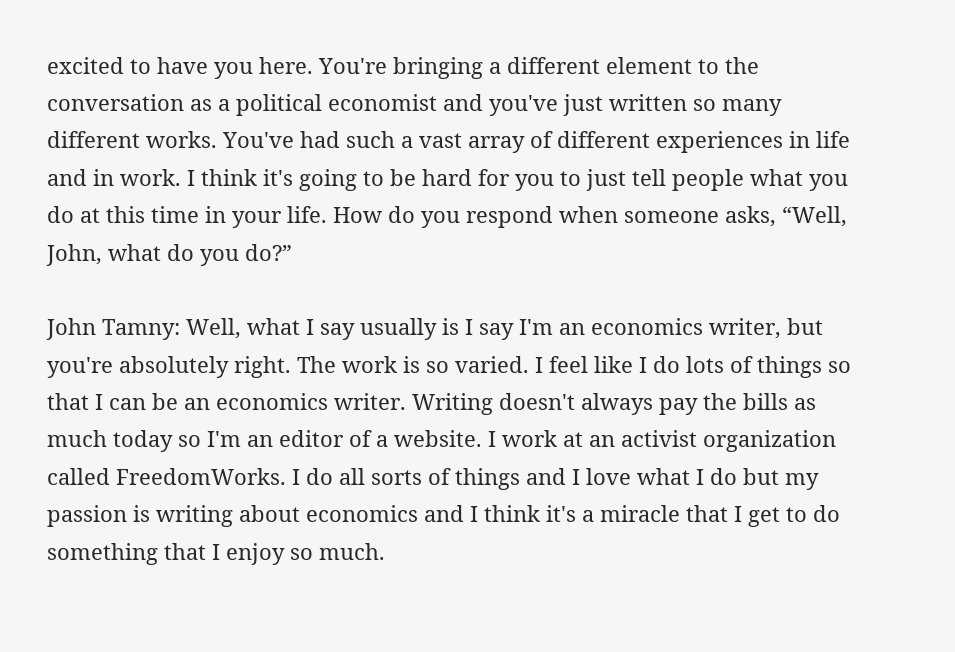excited to have you here. You're bringing a different element to the conversation as a political economist and you've just written so many different works. You've had such a vast array of different experiences in life and in work. I think it's going to be hard for you to just tell people what you do at this time in your life. How do you respond when someone asks, “Well, John, what do you do?”

John Tamny: Well, what I say usually is I say I'm an economics writer, but you're absolutely right. The work is so varied. I feel like I do lots of things so that I can be an economics writer. Writing doesn't always pay the bills as much today so I'm an editor of a website. I work at an activist organization called FreedomWorks. I do all sorts of things and I love what I do but my passion is writing about economics and I think it's a miracle that I get to do something that I enjoy so much.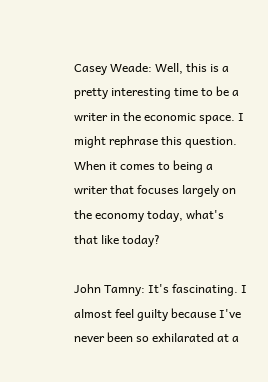Casey Weade: Well, this is a pretty interesting time to be a writer in the economic space. I might rephrase this question. When it comes to being a writer that focuses largely on the economy today, what's that like today?

John Tamny: It's fascinating. I almost feel guilty because I've never been so exhilarated at a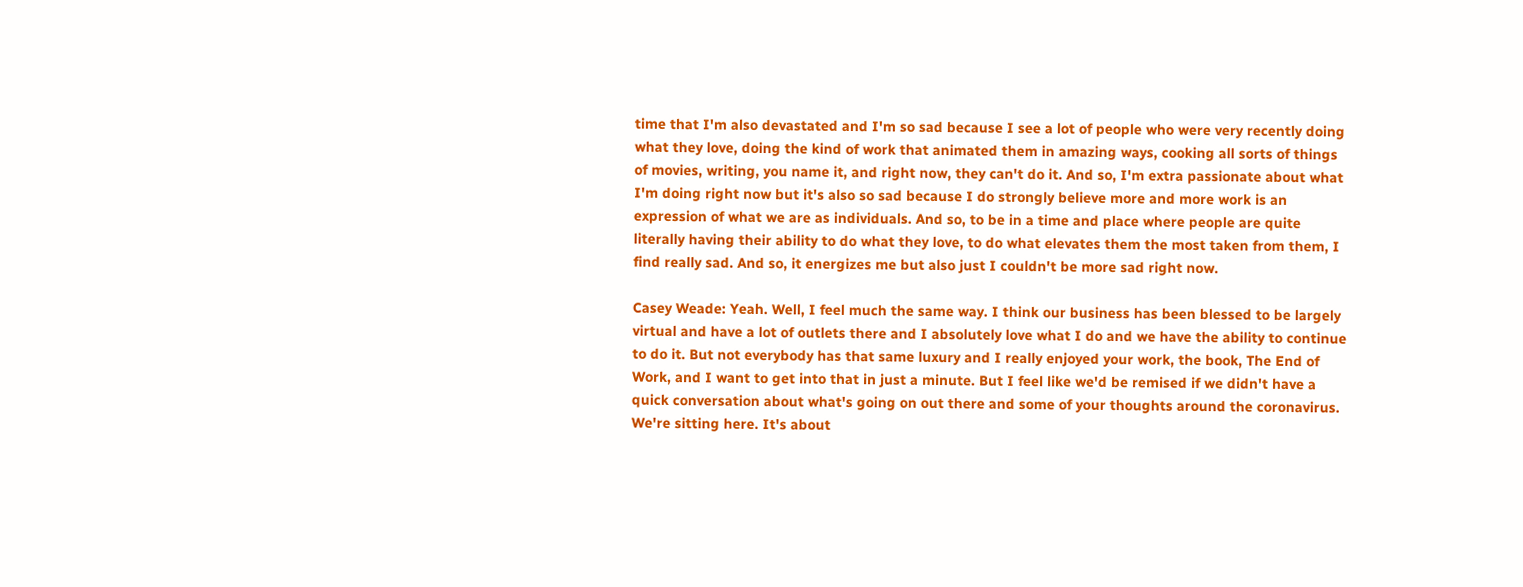time that I'm also devastated and I'm so sad because I see a lot of people who were very recently doing what they love, doing the kind of work that animated them in amazing ways, cooking all sorts of things of movies, writing, you name it, and right now, they can't do it. And so, I'm extra passionate about what I'm doing right now but it's also so sad because I do strongly believe more and more work is an expression of what we are as individuals. And so, to be in a time and place where people are quite literally having their ability to do what they love, to do what elevates them the most taken from them, I find really sad. And so, it energizes me but also just I couldn't be more sad right now.

Casey Weade: Yeah. Well, I feel much the same way. I think our business has been blessed to be largely virtual and have a lot of outlets there and I absolutely love what I do and we have the ability to continue to do it. But not everybody has that same luxury and I really enjoyed your work, the book, The End of Work, and I want to get into that in just a minute. But I feel like we'd be remised if we didn't have a quick conversation about what's going on out there and some of your thoughts around the coronavirus. We're sitting here. It's about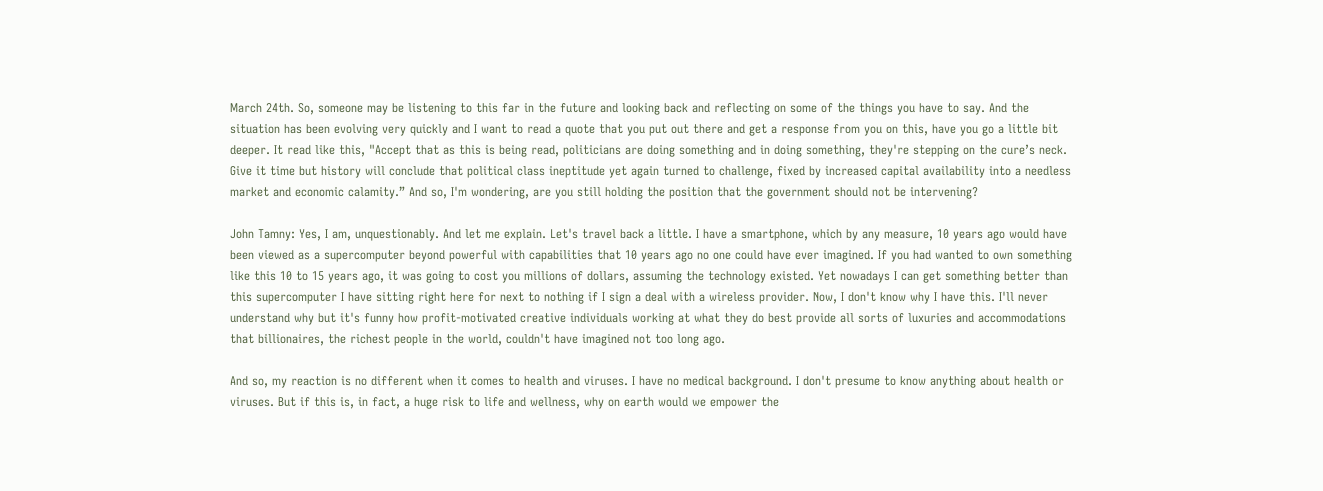March 24th. So, someone may be listening to this far in the future and looking back and reflecting on some of the things you have to say. And the situation has been evolving very quickly and I want to read a quote that you put out there and get a response from you on this, have you go a little bit deeper. It read like this, "Accept that as this is being read, politicians are doing something and in doing something, they're stepping on the cure’s neck. Give it time but history will conclude that political class ineptitude yet again turned to challenge, fixed by increased capital availability into a needless market and economic calamity.” And so, I'm wondering, are you still holding the position that the government should not be intervening?

John Tamny: Yes, I am, unquestionably. And let me explain. Let's travel back a little. I have a smartphone, which by any measure, 10 years ago would have been viewed as a supercomputer beyond powerful with capabilities that 10 years ago no one could have ever imagined. If you had wanted to own something like this 10 to 15 years ago, it was going to cost you millions of dollars, assuming the technology existed. Yet nowadays I can get something better than this supercomputer I have sitting right here for next to nothing if I sign a deal with a wireless provider. Now, I don't know why I have this. I'll never understand why but it's funny how profit-motivated creative individuals working at what they do best provide all sorts of luxuries and accommodations that billionaires, the richest people in the world, couldn't have imagined not too long ago.

And so, my reaction is no different when it comes to health and viruses. I have no medical background. I don't presume to know anything about health or viruses. But if this is, in fact, a huge risk to life and wellness, why on earth would we empower the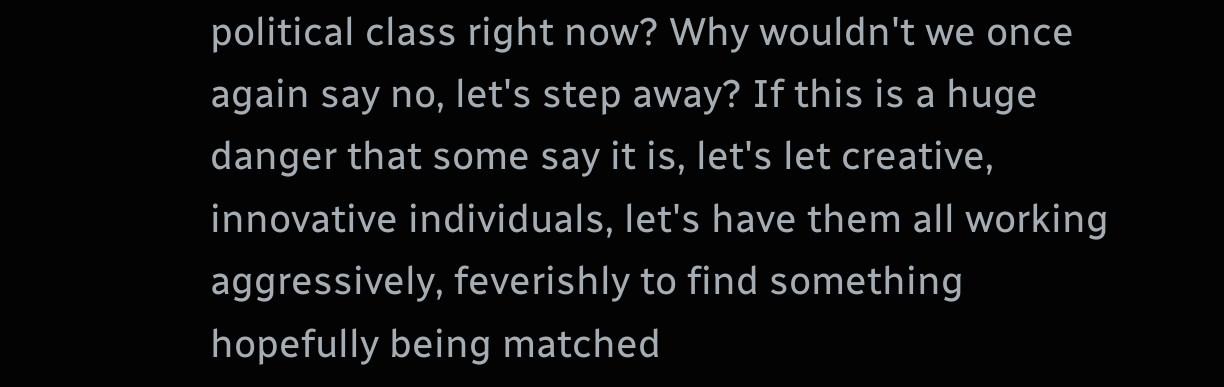political class right now? Why wouldn't we once again say no, let's step away? If this is a huge danger that some say it is, let's let creative, innovative individuals, let's have them all working aggressively, feverishly to find something hopefully being matched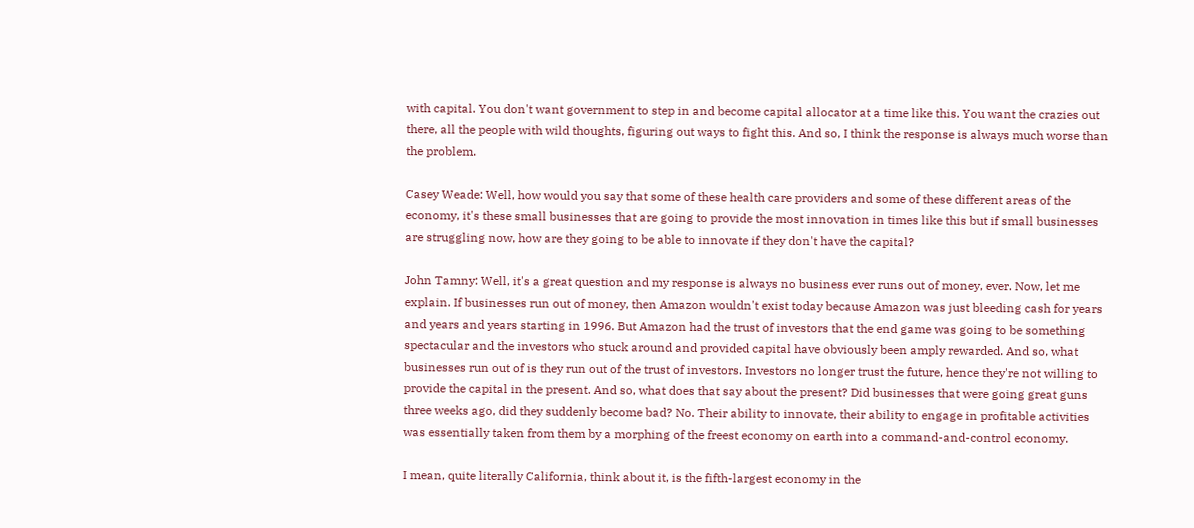with capital. You don't want government to step in and become capital allocator at a time like this. You want the crazies out there, all the people with wild thoughts, figuring out ways to fight this. And so, I think the response is always much worse than the problem.

Casey Weade: Well, how would you say that some of these health care providers and some of these different areas of the economy, it's these small businesses that are going to provide the most innovation in times like this but if small businesses are struggling now, how are they going to be able to innovate if they don't have the capital?

John Tamny: Well, it's a great question and my response is always no business ever runs out of money, ever. Now, let me explain. If businesses run out of money, then Amazon wouldn't exist today because Amazon was just bleeding cash for years and years and years starting in 1996. But Amazon had the trust of investors that the end game was going to be something spectacular and the investors who stuck around and provided capital have obviously been amply rewarded. And so, what businesses run out of is they run out of the trust of investors. Investors no longer trust the future, hence they're not willing to provide the capital in the present. And so, what does that say about the present? Did businesses that were going great guns three weeks ago, did they suddenly become bad? No. Their ability to innovate, their ability to engage in profitable activities was essentially taken from them by a morphing of the freest economy on earth into a command-and-control economy.

I mean, quite literally California, think about it, is the fifth-largest economy in the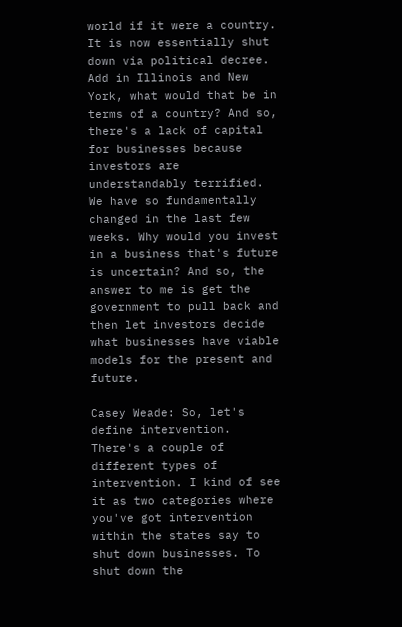world if it were a country. It is now essentially shut down via political decree. Add in Illinois and New York, what would that be in terms of a country? And so, there's a lack of capital for businesses because investors are understandably terrified. We have so fundamentally changed in the last few weeks. Why would you invest in a business that's future is uncertain? And so, the answer to me is get the government to pull back and then let investors decide what businesses have viable models for the present and future.

Casey Weade: So, let's define intervention. There's a couple of different types of intervention. I kind of see it as two categories where you've got intervention within the states say to shut down businesses. To shut down the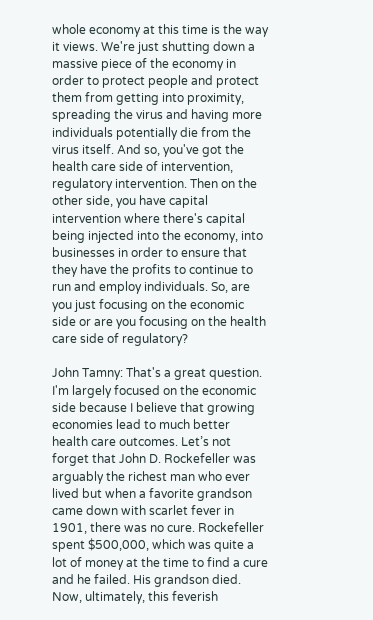whole economy at this time is the way it views. We're just shutting down a massive piece of the economy in order to protect people and protect them from getting into proximity, spreading the virus and having more individuals potentially die from the virus itself. And so, you've got the health care side of intervention, regulatory intervention. Then on the other side, you have capital intervention where there's capital being injected into the economy, into businesses in order to ensure that they have the profits to continue to run and employ individuals. So, are you just focusing on the economic side or are you focusing on the health care side of regulatory?

John Tamny: That's a great question. I'm largely focused on the economic side because I believe that growing economies lead to much better health care outcomes. Let’s not forget that John D. Rockefeller was arguably the richest man who ever lived but when a favorite grandson came down with scarlet fever in 1901, there was no cure. Rockefeller spent $500,000, which was quite a lot of money at the time to find a cure and he failed. His grandson died. Now, ultimately, this feverish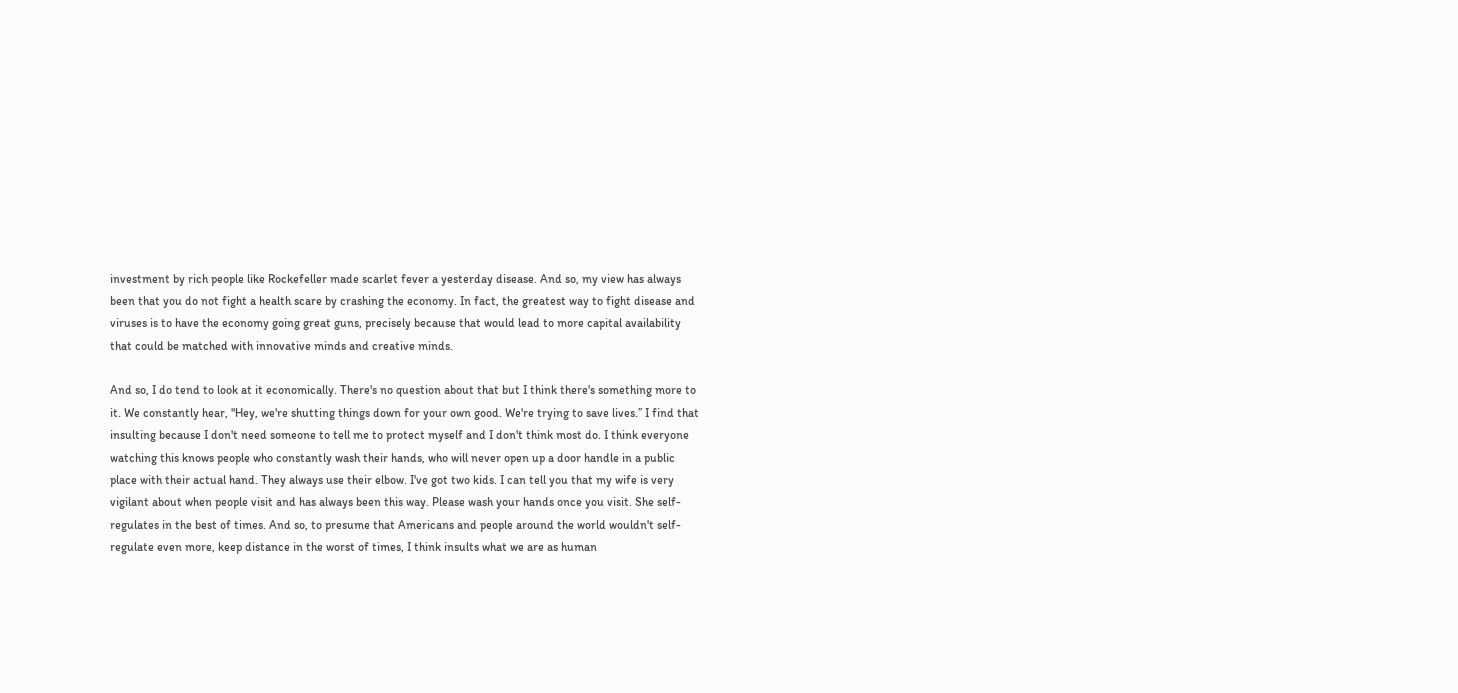investment by rich people like Rockefeller made scarlet fever a yesterday disease. And so, my view has always been that you do not fight a health scare by crashing the economy. In fact, the greatest way to fight disease and viruses is to have the economy going great guns, precisely because that would lead to more capital availability that could be matched with innovative minds and creative minds.

And so, I do tend to look at it economically. There's no question about that but I think there's something more to it. We constantly hear, "Hey, we're shutting things down for your own good. We're trying to save lives.” I find that insulting because I don't need someone to tell me to protect myself and I don't think most do. I think everyone watching this knows people who constantly wash their hands, who will never open up a door handle in a public place with their actual hand. They always use their elbow. I've got two kids. I can tell you that my wife is very vigilant about when people visit and has always been this way. Please wash your hands once you visit. She self-regulates in the best of times. And so, to presume that Americans and people around the world wouldn't self-regulate even more, keep distance in the worst of times, I think insults what we are as human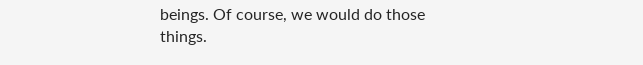beings. Of course, we would do those things.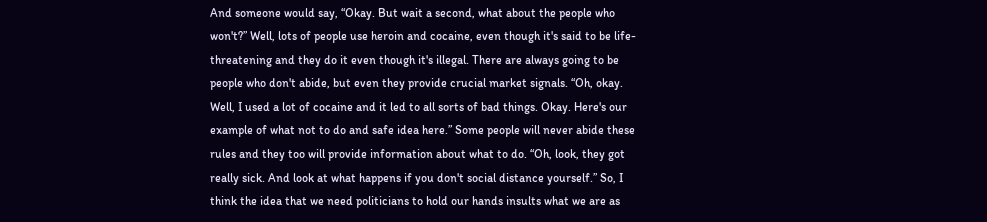And someone would say, “Okay. But wait a second, what about the people who won't?” Well, lots of people use heroin and cocaine, even though it's said to be life-threatening and they do it even though it's illegal. There are always going to be people who don't abide, but even they provide crucial market signals. “Oh, okay. Well, I used a lot of cocaine and it led to all sorts of bad things. Okay. Here's our example of what not to do and safe idea here.” Some people will never abide these rules and they too will provide information about what to do. “Oh, look, they got really sick. And look at what happens if you don't social distance yourself.” So, I think the idea that we need politicians to hold our hands insults what we are as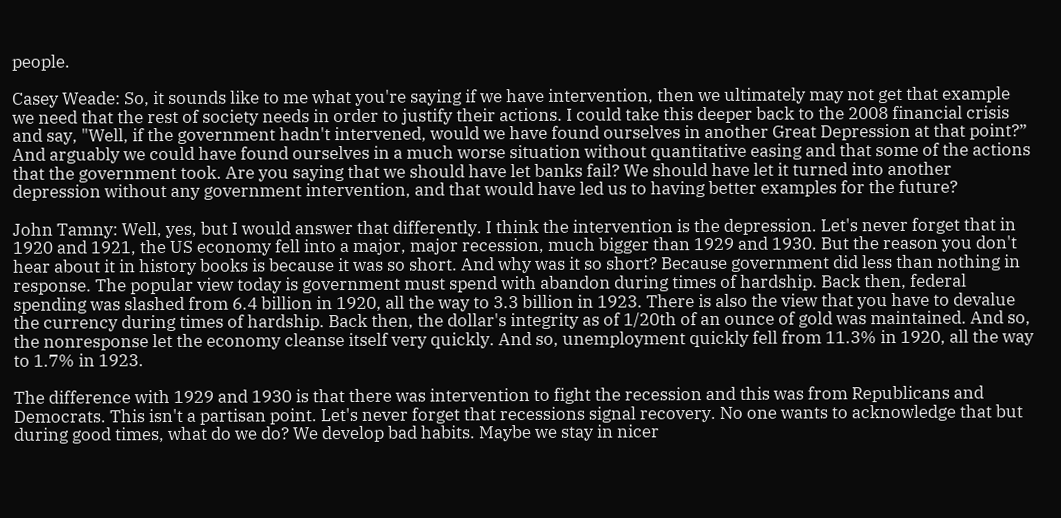people.

Casey Weade: So, it sounds like to me what you're saying if we have intervention, then we ultimately may not get that example we need that the rest of society needs in order to justify their actions. I could take this deeper back to the 2008 financial crisis and say, "Well, if the government hadn't intervened, would we have found ourselves in another Great Depression at that point?” And arguably we could have found ourselves in a much worse situation without quantitative easing and that some of the actions that the government took. Are you saying that we should have let banks fail? We should have let it turned into another depression without any government intervention, and that would have led us to having better examples for the future?

John Tamny: Well, yes, but I would answer that differently. I think the intervention is the depression. Let's never forget that in 1920 and 1921, the US economy fell into a major, major recession, much bigger than 1929 and 1930. But the reason you don't hear about it in history books is because it was so short. And why was it so short? Because government did less than nothing in response. The popular view today is government must spend with abandon during times of hardship. Back then, federal spending was slashed from 6.4 billion in 1920, all the way to 3.3 billion in 1923. There is also the view that you have to devalue the currency during times of hardship. Back then, the dollar's integrity as of 1/20th of an ounce of gold was maintained. And so, the nonresponse let the economy cleanse itself very quickly. And so, unemployment quickly fell from 11.3% in 1920, all the way to 1.7% in 1923.

The difference with 1929 and 1930 is that there was intervention to fight the recession and this was from Republicans and Democrats. This isn't a partisan point. Let's never forget that recessions signal recovery. No one wants to acknowledge that but during good times, what do we do? We develop bad habits. Maybe we stay in nicer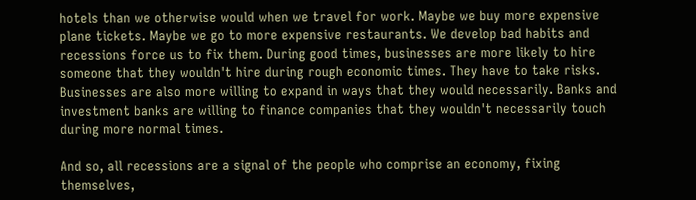hotels than we otherwise would when we travel for work. Maybe we buy more expensive plane tickets. Maybe we go to more expensive restaurants. We develop bad habits and recessions force us to fix them. During good times, businesses are more likely to hire someone that they wouldn't hire during rough economic times. They have to take risks. Businesses are also more willing to expand in ways that they would necessarily. Banks and investment banks are willing to finance companies that they wouldn't necessarily touch during more normal times.

And so, all recessions are a signal of the people who comprise an economy, fixing themselves,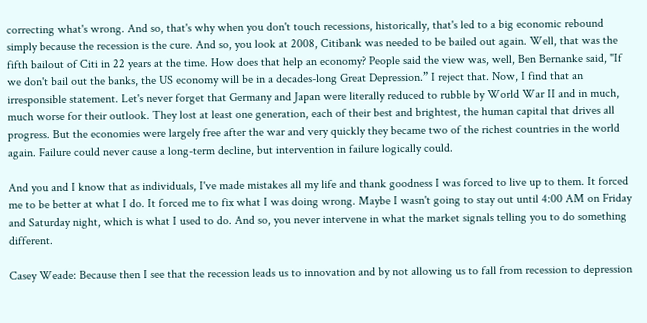correcting what's wrong. And so, that's why when you don't touch recessions, historically, that's led to a big economic rebound simply because the recession is the cure. And so, you look at 2008, Citibank was needed to be bailed out again. Well, that was the fifth bailout of Citi in 22 years at the time. How does that help an economy? People said the view was, well, Ben Bernanke said, "If we don't bail out the banks, the US economy will be in a decades-long Great Depression.” I reject that. Now, I find that an irresponsible statement. Let's never forget that Germany and Japan were literally reduced to rubble by World War II and in much, much worse for their outlook. They lost at least one generation, each of their best and brightest, the human capital that drives all progress. But the economies were largely free after the war and very quickly they became two of the richest countries in the world again. Failure could never cause a long-term decline, but intervention in failure logically could.

And you and I know that as individuals, I've made mistakes all my life and thank goodness I was forced to live up to them. It forced me to be better at what I do. It forced me to fix what I was doing wrong. Maybe I wasn't going to stay out until 4:00 AM on Friday and Saturday night, which is what I used to do. And so, you never intervene in what the market signals telling you to do something different.

Casey Weade: Because then I see that the recession leads us to innovation and by not allowing us to fall from recession to depression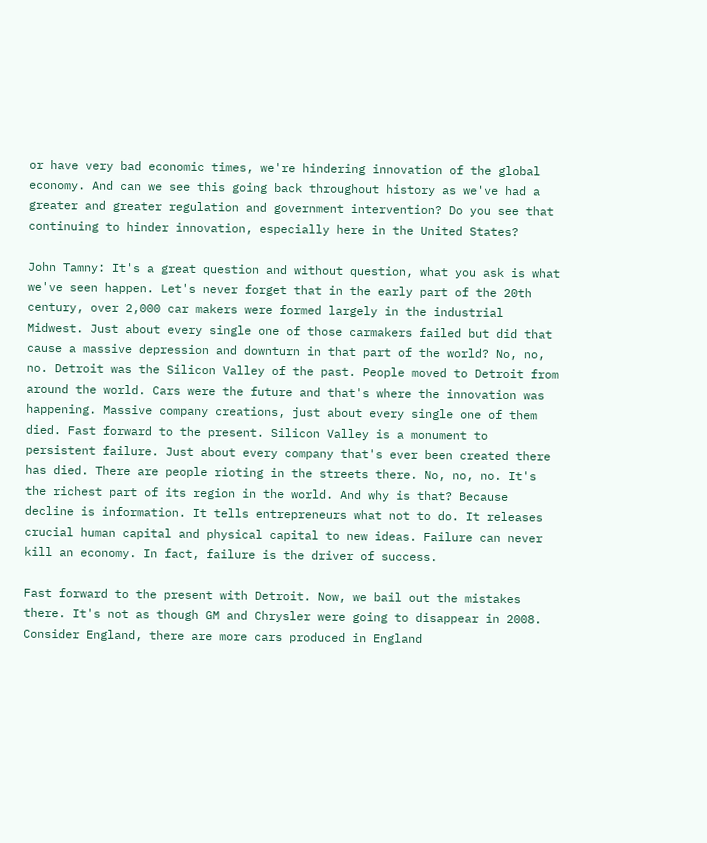or have very bad economic times, we're hindering innovation of the global economy. And can we see this going back throughout history as we've had a greater and greater regulation and government intervention? Do you see that continuing to hinder innovation, especially here in the United States?

John Tamny: It's a great question and without question, what you ask is what we've seen happen. Let's never forget that in the early part of the 20th century, over 2,000 car makers were formed largely in the industrial Midwest. Just about every single one of those carmakers failed but did that cause a massive depression and downturn in that part of the world? No, no, no. Detroit was the Silicon Valley of the past. People moved to Detroit from around the world. Cars were the future and that's where the innovation was happening. Massive company creations, just about every single one of them died. Fast forward to the present. Silicon Valley is a monument to persistent failure. Just about every company that's ever been created there has died. There are people rioting in the streets there. No, no, no. It's the richest part of its region in the world. And why is that? Because decline is information. It tells entrepreneurs what not to do. It releases crucial human capital and physical capital to new ideas. Failure can never kill an economy. In fact, failure is the driver of success.

Fast forward to the present with Detroit. Now, we bail out the mistakes there. It's not as though GM and Chrysler were going to disappear in 2008. Consider England, there are more cars produced in England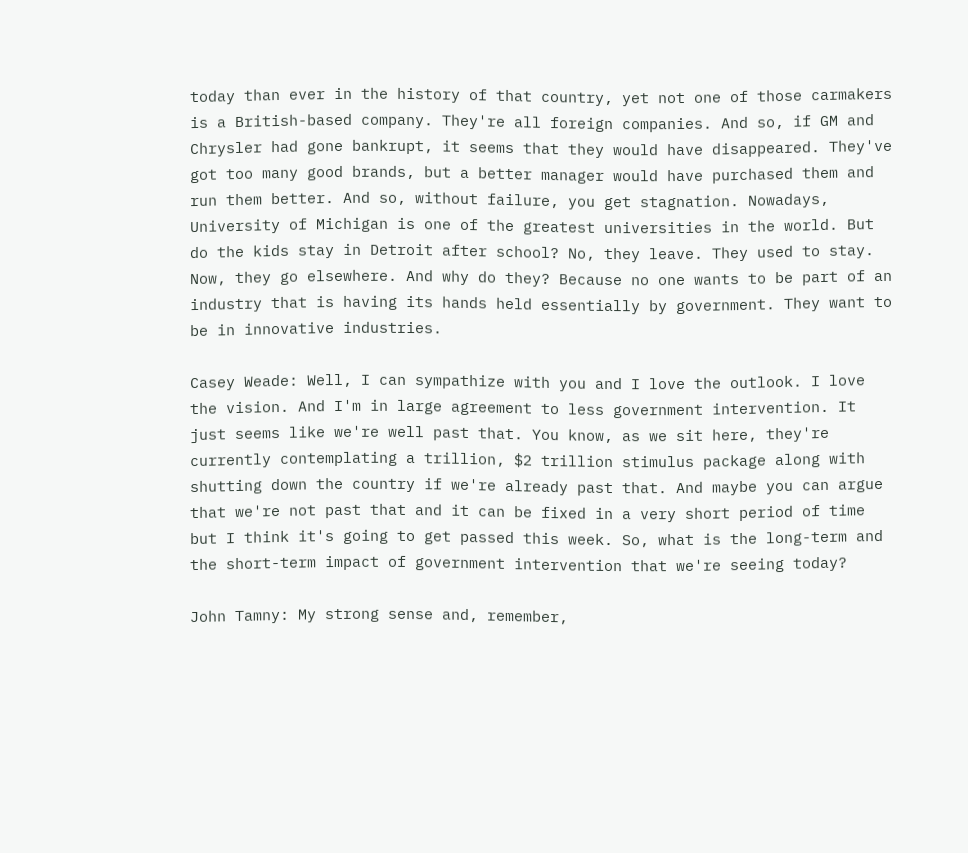today than ever in the history of that country, yet not one of those carmakers is a British-based company. They're all foreign companies. And so, if GM and Chrysler had gone bankrupt, it seems that they would have disappeared. They've got too many good brands, but a better manager would have purchased them and run them better. And so, without failure, you get stagnation. Nowadays, University of Michigan is one of the greatest universities in the world. But do the kids stay in Detroit after school? No, they leave. They used to stay. Now, they go elsewhere. And why do they? Because no one wants to be part of an industry that is having its hands held essentially by government. They want to be in innovative industries.

Casey Weade: Well, I can sympathize with you and I love the outlook. I love the vision. And I'm in large agreement to less government intervention. It just seems like we're well past that. You know, as we sit here, they're currently contemplating a trillion, $2 trillion stimulus package along with shutting down the country if we're already past that. And maybe you can argue that we're not past that and it can be fixed in a very short period of time but I think it's going to get passed this week. So, what is the long-term and the short-term impact of government intervention that we're seeing today?

John Tamny: My strong sense and, remember,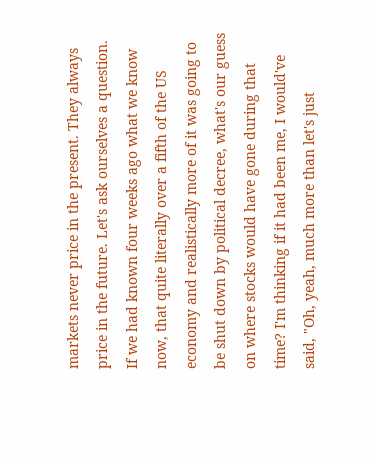markets never price in the present. They always price in the future. Let's ask ourselves a question. If we had known four weeks ago what we know now, that quite literally over a fifth of the US economy and realistically more of it was going to be shut down by political decree, what's our guess on where stocks would have gone during that time? I'm thinking if it had been me, I would've said, "Oh, yeah, much more than let's just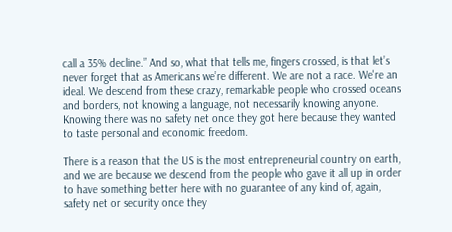call a 35% decline.” And so, what that tells me, fingers crossed, is that let’s never forget that as Americans we’re different. We are not a race. We're an ideal. We descend from these crazy, remarkable people who crossed oceans and borders, not knowing a language, not necessarily knowing anyone. Knowing there was no safety net once they got here because they wanted to taste personal and economic freedom.

There is a reason that the US is the most entrepreneurial country on earth, and we are because we descend from the people who gave it all up in order to have something better here with no guarantee of any kind of, again, safety net or security once they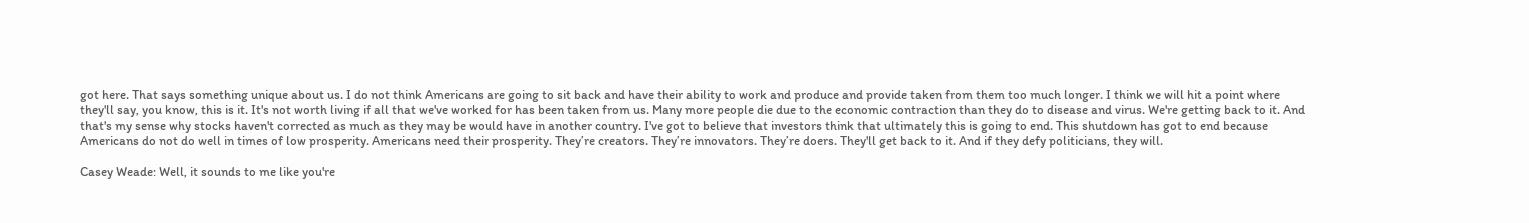got here. That says something unique about us. I do not think Americans are going to sit back and have their ability to work and produce and provide taken from them too much longer. I think we will hit a point where they'll say, you know, this is it. It's not worth living if all that we've worked for has been taken from us. Many more people die due to the economic contraction than they do to disease and virus. We're getting back to it. And that's my sense why stocks haven't corrected as much as they may be would have in another country. I've got to believe that investors think that ultimately this is going to end. This shutdown has got to end because Americans do not do well in times of low prosperity. Americans need their prosperity. They’re creators. They’re innovators. They’re doers. They'll get back to it. And if they defy politicians, they will.

Casey Weade: Well, it sounds to me like you're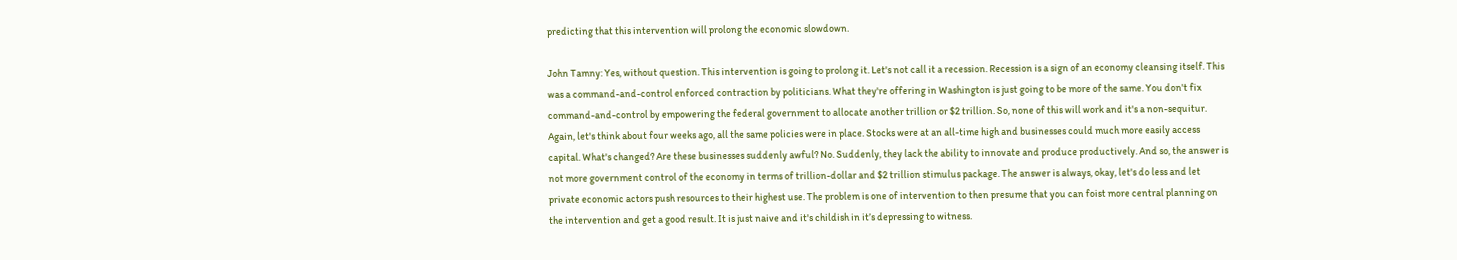predicting that this intervention will prolong the economic slowdown.

John Tamny: Yes, without question. This intervention is going to prolong it. Let's not call it a recession. Recession is a sign of an economy cleansing itself. This was a command-and-control enforced contraction by politicians. What they're offering in Washington is just going to be more of the same. You don't fix command-and-control by empowering the federal government to allocate another trillion or $2 trillion. So, none of this will work and it's a non-sequitur. Again, let's think about four weeks ago, all the same policies were in place. Stocks were at an all-time high and businesses could much more easily access capital. What's changed? Are these businesses suddenly awful? No. Suddenly, they lack the ability to innovate and produce productively. And so, the answer is not more government control of the economy in terms of trillion-dollar and $2 trillion stimulus package. The answer is always, okay, let's do less and let private economic actors push resources to their highest use. The problem is one of intervention to then presume that you can foist more central planning on the intervention and get a good result. It is just naive and it's childish in it’s depressing to witness.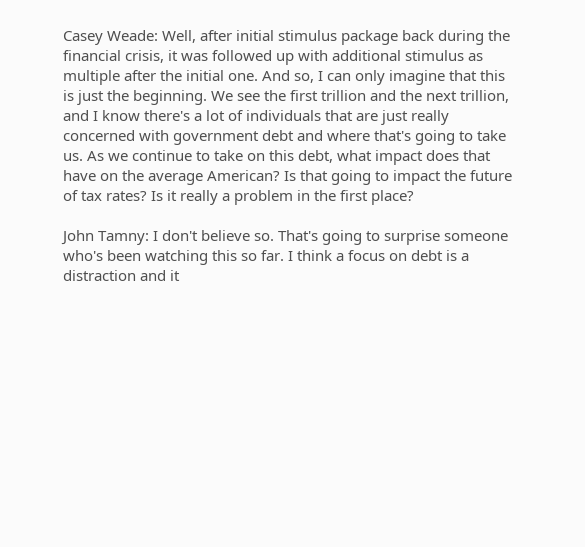Casey Weade: Well, after initial stimulus package back during the financial crisis, it was followed up with additional stimulus as multiple after the initial one. And so, I can only imagine that this is just the beginning. We see the first trillion and the next trillion, and I know there's a lot of individuals that are just really concerned with government debt and where that's going to take us. As we continue to take on this debt, what impact does that have on the average American? Is that going to impact the future of tax rates? Is it really a problem in the first place?

John Tamny: I don't believe so. That's going to surprise someone who's been watching this so far. I think a focus on debt is a distraction and it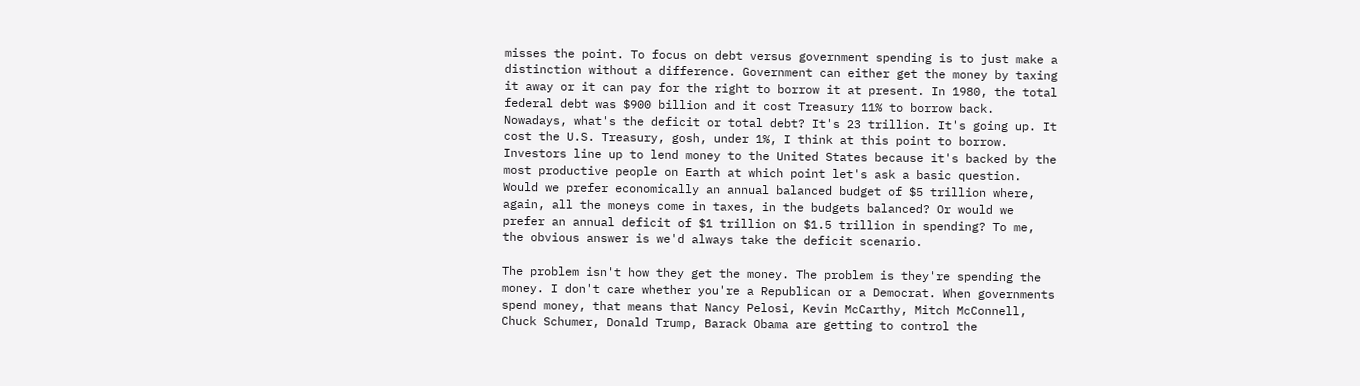misses the point. To focus on debt versus government spending is to just make a distinction without a difference. Government can either get the money by taxing it away or it can pay for the right to borrow it at present. In 1980, the total federal debt was $900 billion and it cost Treasury 11% to borrow back. Nowadays, what's the deficit or total debt? It's 23 trillion. It's going up. It cost the U.S. Treasury, gosh, under 1%, I think at this point to borrow. Investors line up to lend money to the United States because it's backed by the most productive people on Earth at which point let's ask a basic question. Would we prefer economically an annual balanced budget of $5 trillion where, again, all the moneys come in taxes, in the budgets balanced? Or would we prefer an annual deficit of $1 trillion on $1.5 trillion in spending? To me, the obvious answer is we'd always take the deficit scenario.

The problem isn't how they get the money. The problem is they're spending the money. I don't care whether you're a Republican or a Democrat. When governments spend money, that means that Nancy Pelosi, Kevin McCarthy, Mitch McConnell, Chuck Schumer, Donald Trump, Barack Obama are getting to control the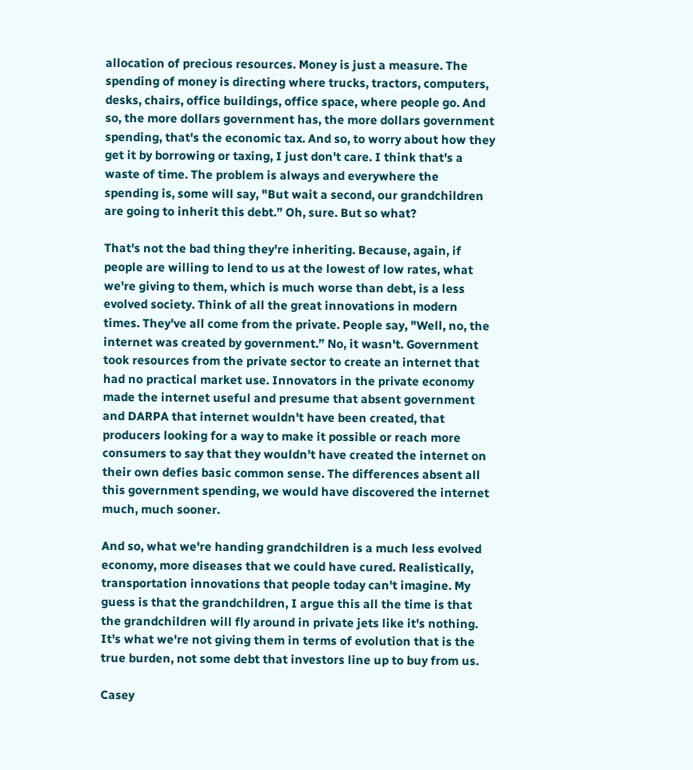allocation of precious resources. Money is just a measure. The spending of money is directing where trucks, tractors, computers, desks, chairs, office buildings, office space, where people go. And so, the more dollars government has, the more dollars government spending, that's the economic tax. And so, to worry about how they get it by borrowing or taxing, I just don't care. I think that's a waste of time. The problem is always and everywhere the spending is, some will say, "But wait a second, our grandchildren are going to inherit this debt.” Oh, sure. But so what?

That's not the bad thing they're inheriting. Because, again, if people are willing to lend to us at the lowest of low rates, what we're giving to them, which is much worse than debt, is a less evolved society. Think of all the great innovations in modern times. They've all come from the private. People say, "Well, no, the internet was created by government.” No, it wasn't. Government took resources from the private sector to create an internet that had no practical market use. Innovators in the private economy made the internet useful and presume that absent government and DARPA that internet wouldn't have been created, that producers looking for a way to make it possible or reach more consumers to say that they wouldn't have created the internet on their own defies basic common sense. The differences absent all this government spending, we would have discovered the internet much, much sooner.

And so, what we're handing grandchildren is a much less evolved economy, more diseases that we could have cured. Realistically, transportation innovations that people today can't imagine. My guess is that the grandchildren, I argue this all the time is that the grandchildren will fly around in private jets like it's nothing. It's what we're not giving them in terms of evolution that is the true burden, not some debt that investors line up to buy from us.

Casey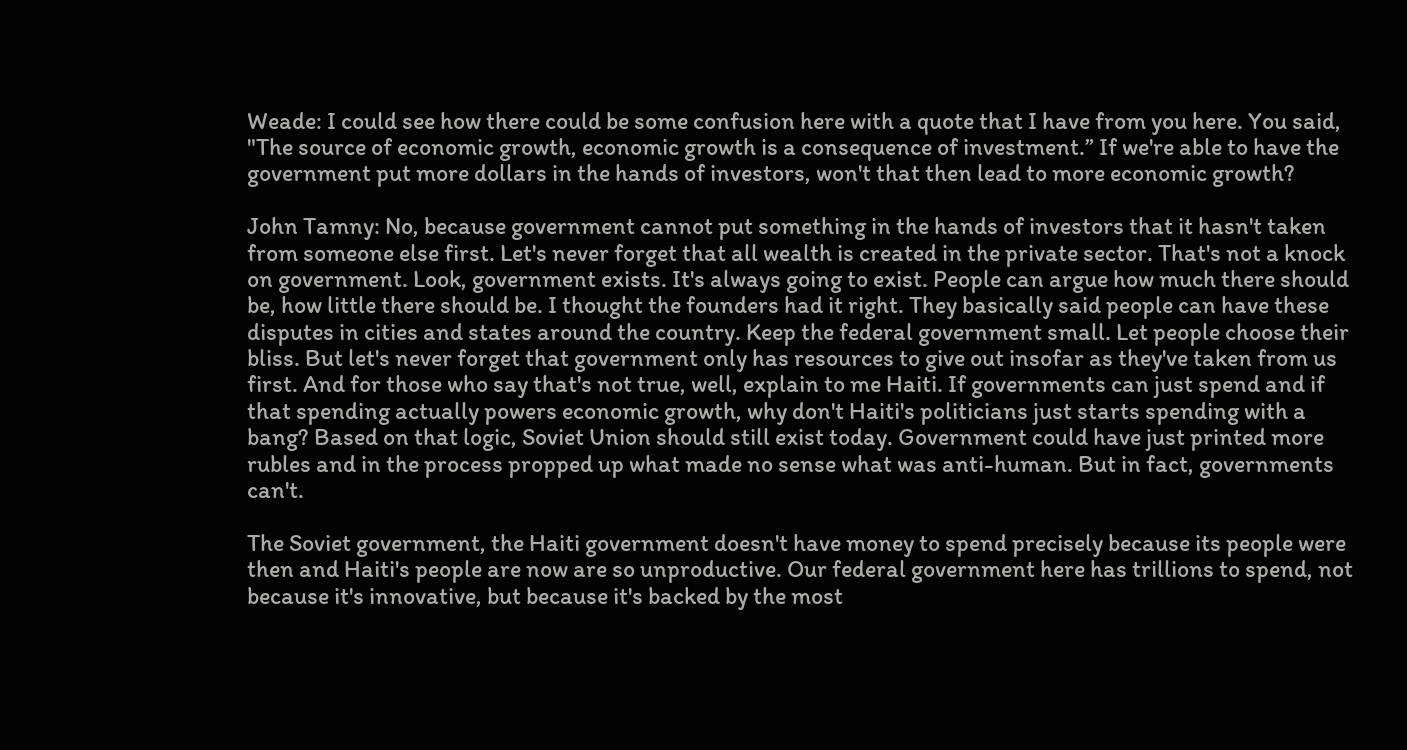Weade: I could see how there could be some confusion here with a quote that I have from you here. You said, "The source of economic growth, economic growth is a consequence of investment.” If we're able to have the government put more dollars in the hands of investors, won't that then lead to more economic growth?

John Tamny: No, because government cannot put something in the hands of investors that it hasn't taken from someone else first. Let's never forget that all wealth is created in the private sector. That's not a knock on government. Look, government exists. It's always going to exist. People can argue how much there should be, how little there should be. I thought the founders had it right. They basically said people can have these disputes in cities and states around the country. Keep the federal government small. Let people choose their bliss. But let's never forget that government only has resources to give out insofar as they've taken from us first. And for those who say that's not true, well, explain to me Haiti. If governments can just spend and if that spending actually powers economic growth, why don't Haiti's politicians just starts spending with a bang? Based on that logic, Soviet Union should still exist today. Government could have just printed more rubles and in the process propped up what made no sense what was anti-human. But in fact, governments can't.

The Soviet government, the Haiti government doesn't have money to spend precisely because its people were then and Haiti's people are now are so unproductive. Our federal government here has trillions to spend, not because it's innovative, but because it's backed by the most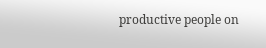productive people on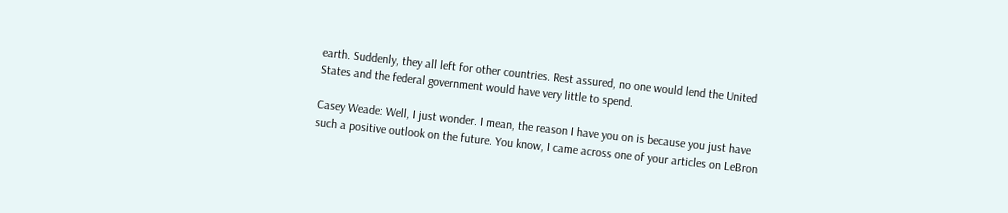earth. Suddenly, they all left for other countries. Rest assured, no one would lend the United States and the federal government would have very little to spend.

Casey Weade: Well, I just wonder. I mean, the reason I have you on is because you just have such a positive outlook on the future. You know, I came across one of your articles on LeBron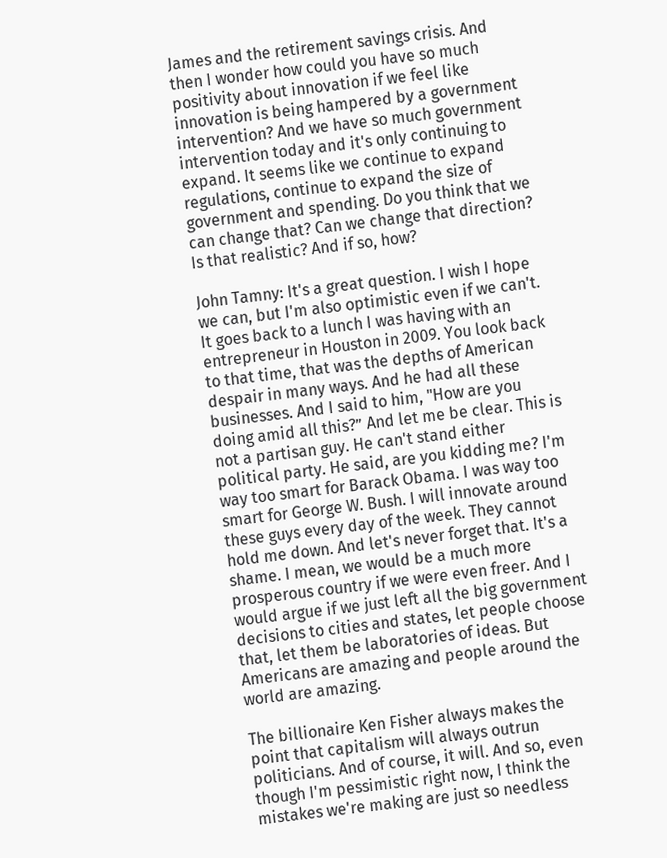James and the retirement savings crisis. And then I wonder how could you have so much positivity about innovation if we feel like innovation is being hampered by a government intervention? And we have so much government intervention today and it's only continuing to expand. It seems like we continue to expand regulations, continue to expand the size of government and spending. Do you think that we can change that? Can we change that direction? Is that realistic? And if so, how?

John Tamny: It's a great question. I wish I hope we can, but I'm also optimistic even if we can't. It goes back to a lunch I was having with an entrepreneur in Houston in 2009. You look back to that time, that was the depths of American despair in many ways. And he had all these businesses. And I said to him, "How are you doing amid all this?” And let me be clear. This is not a partisan guy. He can't stand either political party. He said, are you kidding me? I'm way too smart for Barack Obama. I was way too smart for George W. Bush. I will innovate around these guys every day of the week. They cannot hold me down. And let's never forget that. It's a shame. I mean, we would be a much more prosperous country if we were even freer. And I would argue if we just left all the big government decisions to cities and states, let people choose that, let them be laboratories of ideas. But Americans are amazing and people around the world are amazing.

The billionaire Ken Fisher always makes the point that capitalism will always outrun politicians. And of course, it will. And so, even though I'm pessimistic right now, I think the mistakes we're making are just so needless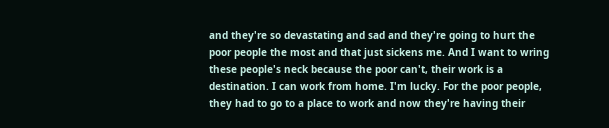and they're so devastating and sad and they're going to hurt the poor people the most and that just sickens me. And I want to wring these people's neck because the poor can't, their work is a destination. I can work from home. I'm lucky. For the poor people, they had to go to a place to work and now they're having their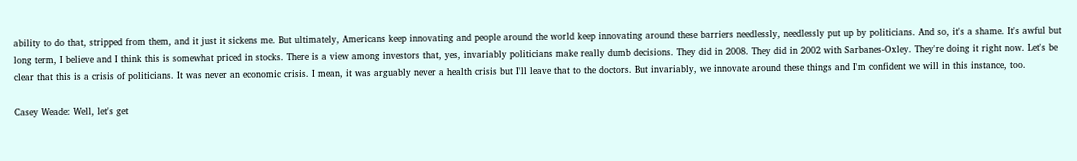ability to do that, stripped from them, and it just it sickens me. But ultimately, Americans keep innovating and people around the world keep innovating around these barriers needlessly, needlessly put up by politicians. And so, it's a shame. It's awful but long term, I believe and I think this is somewhat priced in stocks. There is a view among investors that, yes, invariably politicians make really dumb decisions. They did in 2008. They did in 2002 with Sarbanes-Oxley. They're doing it right now. Let's be clear that this is a crisis of politicians. It was never an economic crisis. I mean, it was arguably never a health crisis but I'll leave that to the doctors. But invariably, we innovate around these things and I'm confident we will in this instance, too.

Casey Weade: Well, let's get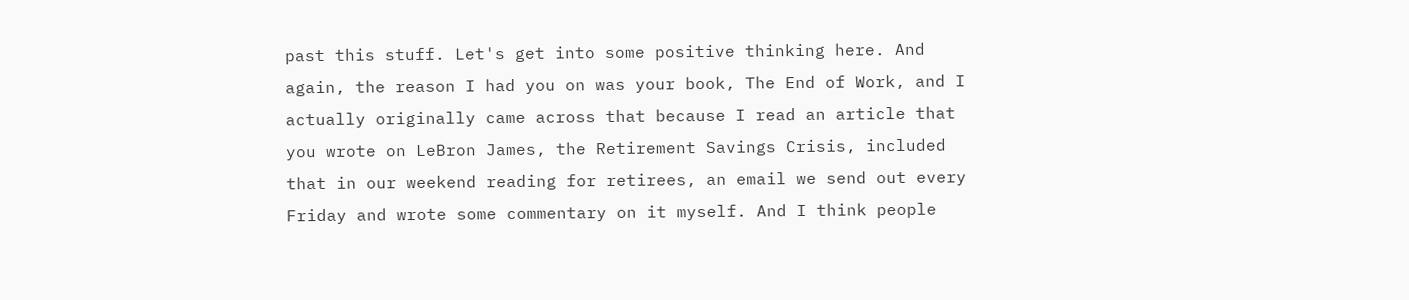past this stuff. Let's get into some positive thinking here. And again, the reason I had you on was your book, The End of Work, and I actually originally came across that because I read an article that you wrote on LeBron James, the Retirement Savings Crisis, included that in our weekend reading for retirees, an email we send out every Friday and wrote some commentary on it myself. And I think people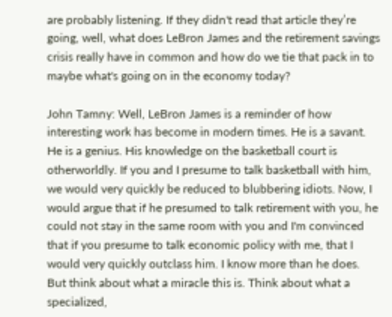are probably listening. If they didn't read that article they’re going, well, what does LeBron James and the retirement savings crisis really have in common and how do we tie that pack in to maybe what's going on in the economy today?

John Tamny: Well, LeBron James is a reminder of how interesting work has become in modern times. He is a savant. He is a genius. His knowledge on the basketball court is otherworldly. If you and I presume to talk basketball with him, we would very quickly be reduced to blubbering idiots. Now, I would argue that if he presumed to talk retirement with you, he could not stay in the same room with you and I'm convinced that if you presume to talk economic policy with me, that I would very quickly outclass him. I know more than he does. But think about what a miracle this is. Think about what a specialized,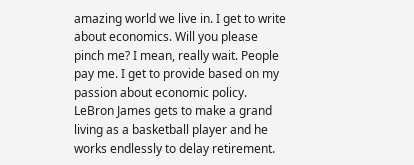amazing world we live in. I get to write about economics. Will you please pinch me? I mean, really wait. People pay me. I get to provide based on my passion about economic policy. LeBron James gets to make a grand living as a basketball player and he works endlessly to delay retirement.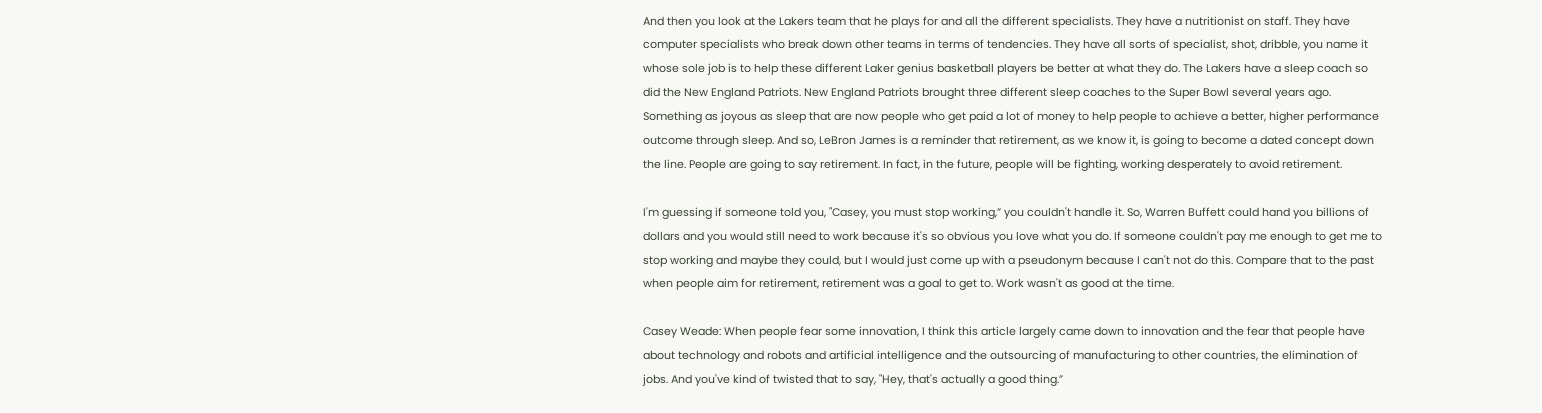And then you look at the Lakers team that he plays for and all the different specialists. They have a nutritionist on staff. They have computer specialists who break down other teams in terms of tendencies. They have all sorts of specialist, shot, dribble, you name it whose sole job is to help these different Laker genius basketball players be better at what they do. The Lakers have a sleep coach so did the New England Patriots. New England Patriots brought three different sleep coaches to the Super Bowl several years ago. Something as joyous as sleep that are now people who get paid a lot of money to help people to achieve a better, higher performance outcome through sleep. And so, LeBron James is a reminder that retirement, as we know it, is going to become a dated concept down the line. People are going to say retirement. In fact, in the future, people will be fighting, working desperately to avoid retirement.

I'm guessing if someone told you, "Casey, you must stop working,” you couldn't handle it. So, Warren Buffett could hand you billions of dollars and you would still need to work because it's so obvious you love what you do. If someone couldn't pay me enough to get me to stop working and maybe they could, but I would just come up with a pseudonym because I can't not do this. Compare that to the past when people aim for retirement, retirement was a goal to get to. Work wasn't as good at the time.

Casey Weade: When people fear some innovation, I think this article largely came down to innovation and the fear that people have about technology and robots and artificial intelligence and the outsourcing of manufacturing to other countries, the elimination of jobs. And you've kind of twisted that to say, "Hey, that's actually a good thing.”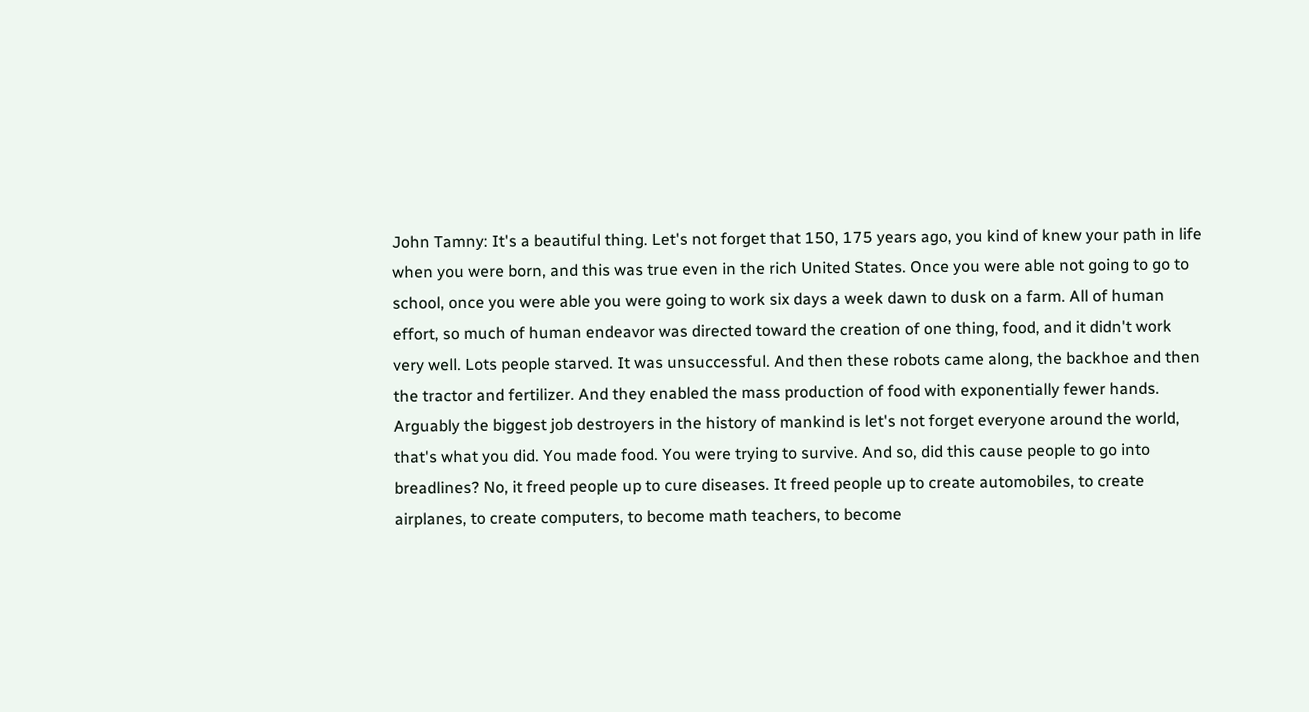John Tamny: It's a beautiful thing. Let's not forget that 150, 175 years ago, you kind of knew your path in life when you were born, and this was true even in the rich United States. Once you were able not going to go to school, once you were able you were going to work six days a week dawn to dusk on a farm. All of human effort, so much of human endeavor was directed toward the creation of one thing, food, and it didn't work very well. Lots people starved. It was unsuccessful. And then these robots came along, the backhoe and then the tractor and fertilizer. And they enabled the mass production of food with exponentially fewer hands. Arguably the biggest job destroyers in the history of mankind is let's not forget everyone around the world, that's what you did. You made food. You were trying to survive. And so, did this cause people to go into breadlines? No, it freed people up to cure diseases. It freed people up to create automobiles, to create airplanes, to create computers, to become math teachers, to become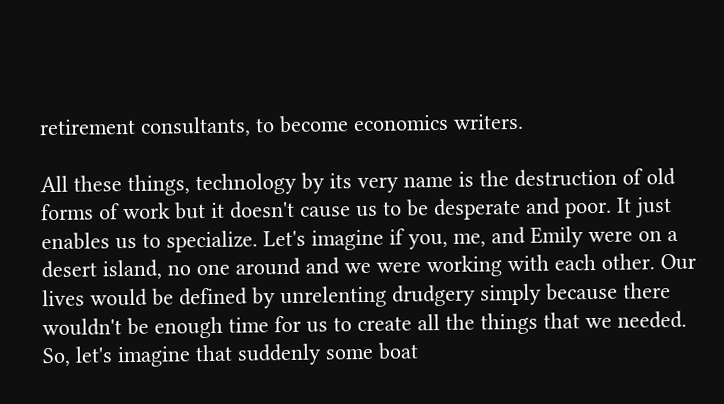retirement consultants, to become economics writers.

All these things, technology by its very name is the destruction of old forms of work but it doesn't cause us to be desperate and poor. It just enables us to specialize. Let's imagine if you, me, and Emily were on a desert island, no one around and we were working with each other. Our lives would be defined by unrelenting drudgery simply because there wouldn't be enough time for us to create all the things that we needed. So, let's imagine that suddenly some boat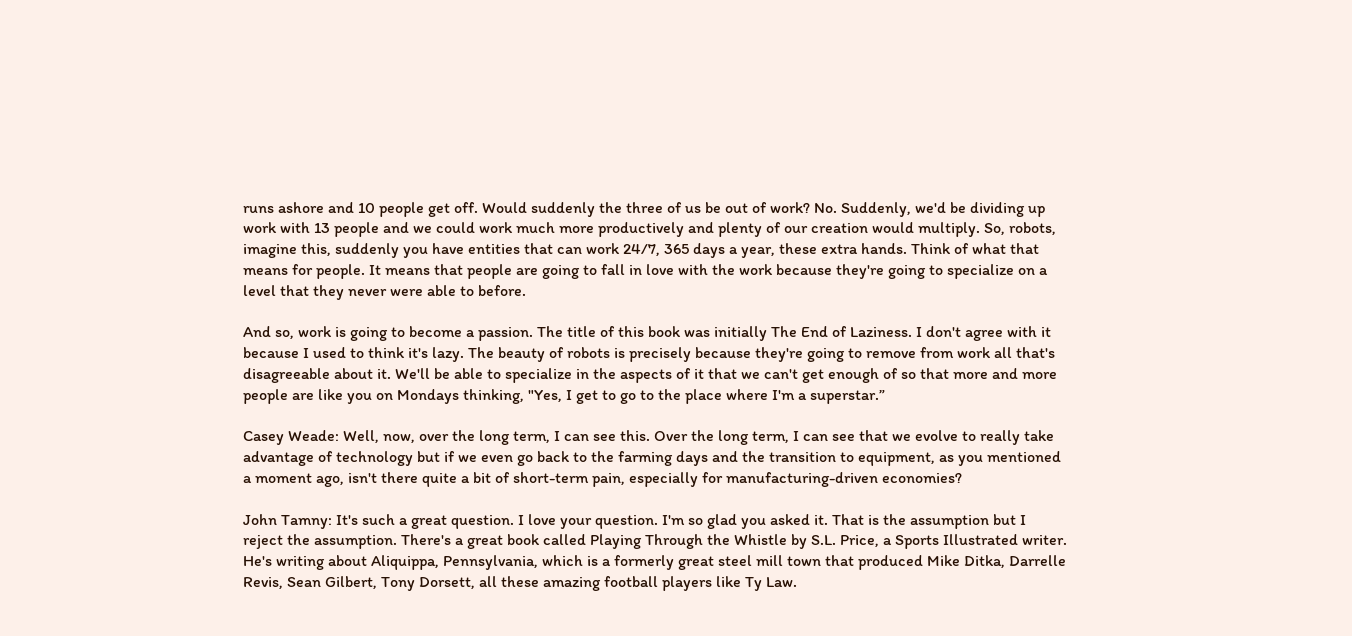runs ashore and 10 people get off. Would suddenly the three of us be out of work? No. Suddenly, we'd be dividing up work with 13 people and we could work much more productively and plenty of our creation would multiply. So, robots, imagine this, suddenly you have entities that can work 24/7, 365 days a year, these extra hands. Think of what that means for people. It means that people are going to fall in love with the work because they're going to specialize on a level that they never were able to before.

And so, work is going to become a passion. The title of this book was initially The End of Laziness. I don't agree with it because I used to think it's lazy. The beauty of robots is precisely because they're going to remove from work all that's disagreeable about it. We'll be able to specialize in the aspects of it that we can't get enough of so that more and more people are like you on Mondays thinking, "Yes, I get to go to the place where I'm a superstar.”

Casey Weade: Well, now, over the long term, I can see this. Over the long term, I can see that we evolve to really take advantage of technology but if we even go back to the farming days and the transition to equipment, as you mentioned a moment ago, isn't there quite a bit of short-term pain, especially for manufacturing-driven economies?

John Tamny: It's such a great question. I love your question. I'm so glad you asked it. That is the assumption but I reject the assumption. There's a great book called Playing Through the Whistle by S.L. Price, a Sports Illustrated writer. He's writing about Aliquippa, Pennsylvania, which is a formerly great steel mill town that produced Mike Ditka, Darrelle Revis, Sean Gilbert, Tony Dorsett, all these amazing football players like Ty Law.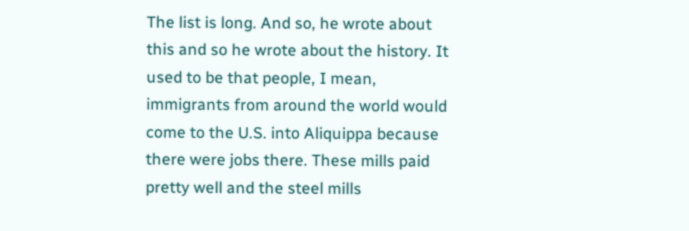The list is long. And so, he wrote about this and so he wrote about the history. It used to be that people, I mean, immigrants from around the world would come to the U.S. into Aliquippa because there were jobs there. These mills paid pretty well and the steel mills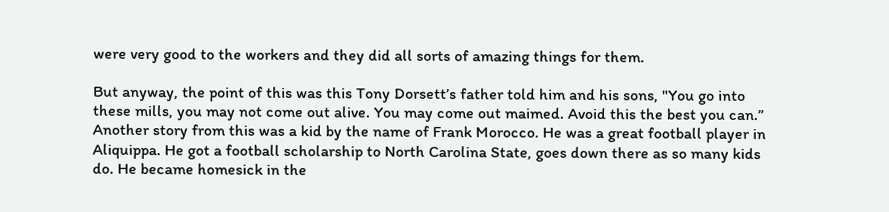were very good to the workers and they did all sorts of amazing things for them.

But anyway, the point of this was this Tony Dorsett’s father told him and his sons, "You go into these mills, you may not come out alive. You may come out maimed. Avoid this the best you can.” Another story from this was a kid by the name of Frank Morocco. He was a great football player in Aliquippa. He got a football scholarship to North Carolina State, goes down there as so many kids do. He became homesick in the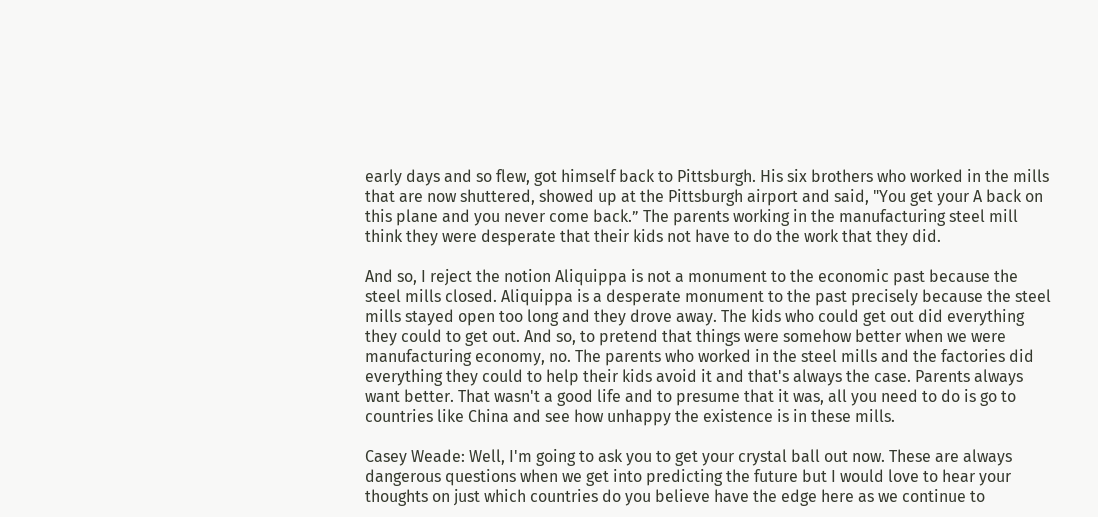early days and so flew, got himself back to Pittsburgh. His six brothers who worked in the mills that are now shuttered, showed up at the Pittsburgh airport and said, "You get your A back on this plane and you never come back.” The parents working in the manufacturing steel mill think they were desperate that their kids not have to do the work that they did.

And so, I reject the notion Aliquippa is not a monument to the economic past because the steel mills closed. Aliquippa is a desperate monument to the past precisely because the steel mills stayed open too long and they drove away. The kids who could get out did everything they could to get out. And so, to pretend that things were somehow better when we were manufacturing economy, no. The parents who worked in the steel mills and the factories did everything they could to help their kids avoid it and that's always the case. Parents always want better. That wasn't a good life and to presume that it was, all you need to do is go to countries like China and see how unhappy the existence is in these mills.

Casey Weade: Well, I'm going to ask you to get your crystal ball out now. These are always dangerous questions when we get into predicting the future but I would love to hear your thoughts on just which countries do you believe have the edge here as we continue to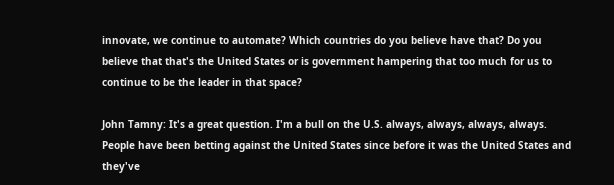innovate, we continue to automate? Which countries do you believe have that? Do you believe that that's the United States or is government hampering that too much for us to continue to be the leader in that space?

John Tamny: It's a great question. I'm a bull on the U.S. always, always, always, always. People have been betting against the United States since before it was the United States and they've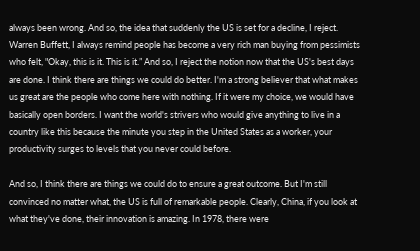always been wrong. And so, the idea that suddenly the US is set for a decline, I reject. Warren Buffett, I always remind people has become a very rich man buying from pessimists who felt, "Okay, this is it. This is it.” And so, I reject the notion now that the US's best days are done. I think there are things we could do better. I'm a strong believer that what makes us great are the people who come here with nothing. If it were my choice, we would have basically open borders. I want the world's strivers who would give anything to live in a country like this because the minute you step in the United States as a worker, your productivity surges to levels that you never could before.

And so, I think there are things we could do to ensure a great outcome. But I'm still convinced no matter what, the US is full of remarkable people. Clearly, China, if you look at what they've done, their innovation is amazing. In 1978, there were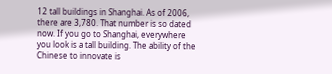12 tall buildings in Shanghai. As of 2006, there are 3,780. That number is so dated now. If you go to Shanghai, everywhere you look is a tall building. The ability of the Chinese to innovate is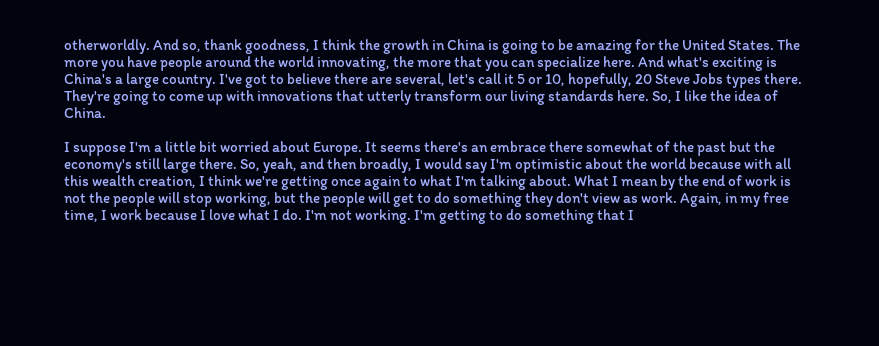otherworldly. And so, thank goodness, I think the growth in China is going to be amazing for the United States. The more you have people around the world innovating, the more that you can specialize here. And what's exciting is China's a large country. I've got to believe there are several, let's call it 5 or 10, hopefully, 20 Steve Jobs types there. They're going to come up with innovations that utterly transform our living standards here. So, I like the idea of China.

I suppose I'm a little bit worried about Europe. It seems there's an embrace there somewhat of the past but the economy's still large there. So, yeah, and then broadly, I would say I'm optimistic about the world because with all this wealth creation, I think we're getting once again to what I'm talking about. What I mean by the end of work is not the people will stop working, but the people will get to do something they don't view as work. Again, in my free time, I work because I love what I do. I'm not working. I'm getting to do something that I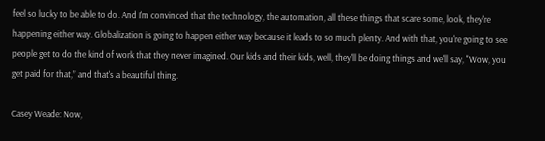feel so lucky to be able to do. And I'm convinced that the technology, the automation, all these things that scare some, look, they're happening either way. Globalization is going to happen either way because it leads to so much plenty. And with that, you're going to see people get to do the kind of work that they never imagined. Our kids and their kids, well, they'll be doing things and we'll say, "Wow, you get paid for that,” and that's a beautiful thing.

Casey Weade: Now,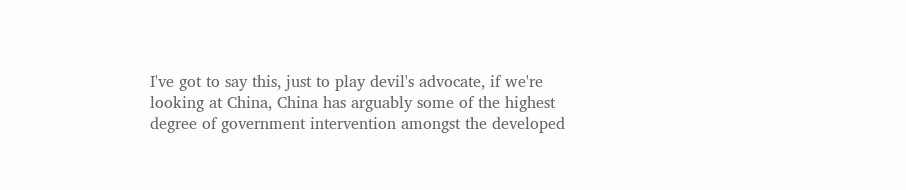I've got to say this, just to play devil's advocate, if we're looking at China, China has arguably some of the highest degree of government intervention amongst the developed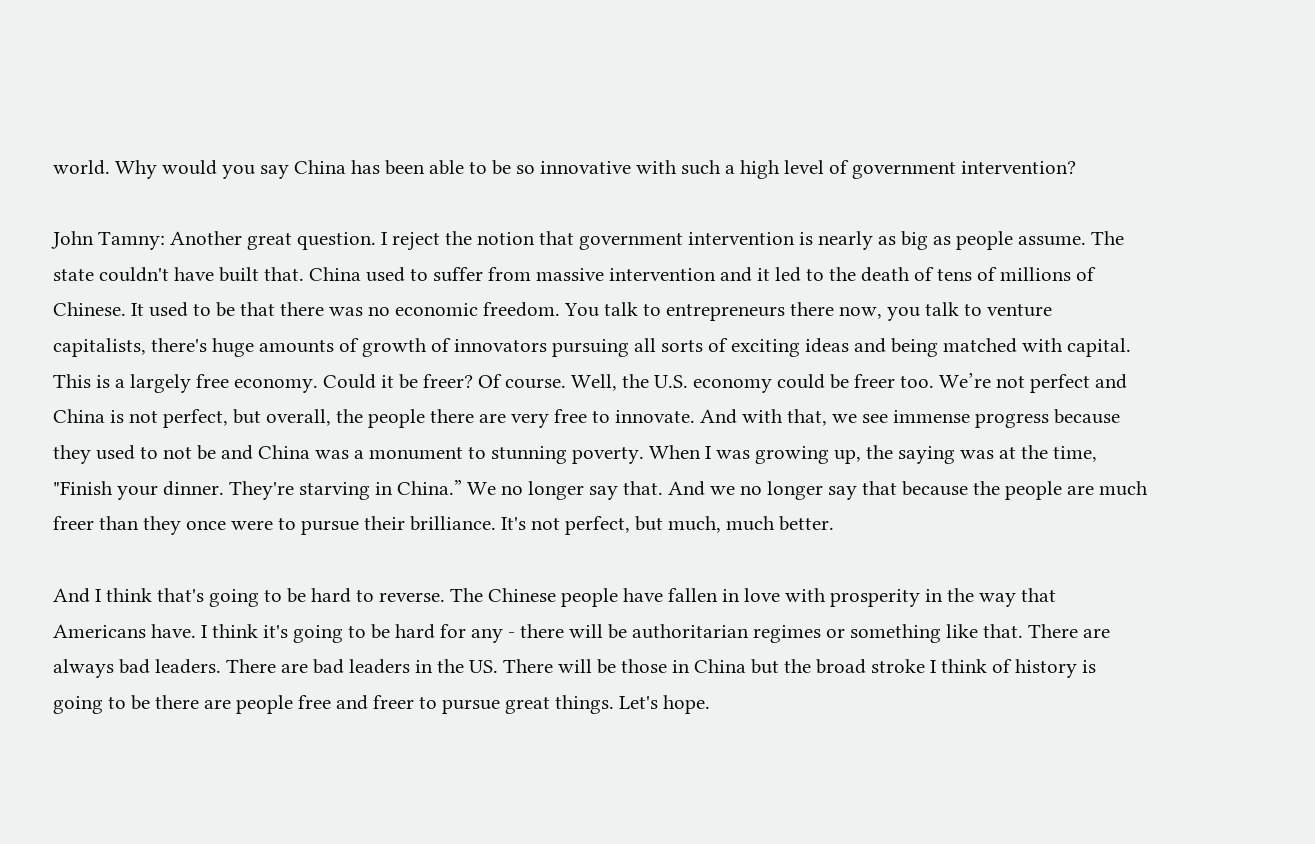world. Why would you say China has been able to be so innovative with such a high level of government intervention?

John Tamny: Another great question. I reject the notion that government intervention is nearly as big as people assume. The state couldn't have built that. China used to suffer from massive intervention and it led to the death of tens of millions of Chinese. It used to be that there was no economic freedom. You talk to entrepreneurs there now, you talk to venture capitalists, there's huge amounts of growth of innovators pursuing all sorts of exciting ideas and being matched with capital. This is a largely free economy. Could it be freer? Of course. Well, the U.S. economy could be freer too. We’re not perfect and China is not perfect, but overall, the people there are very free to innovate. And with that, we see immense progress because they used to not be and China was a monument to stunning poverty. When I was growing up, the saying was at the time, "Finish your dinner. They're starving in China.” We no longer say that. And we no longer say that because the people are much freer than they once were to pursue their brilliance. It's not perfect, but much, much better.

And I think that's going to be hard to reverse. The Chinese people have fallen in love with prosperity in the way that Americans have. I think it's going to be hard for any - there will be authoritarian regimes or something like that. There are always bad leaders. There are bad leaders in the US. There will be those in China but the broad stroke I think of history is going to be there are people free and freer to pursue great things. Let's hope.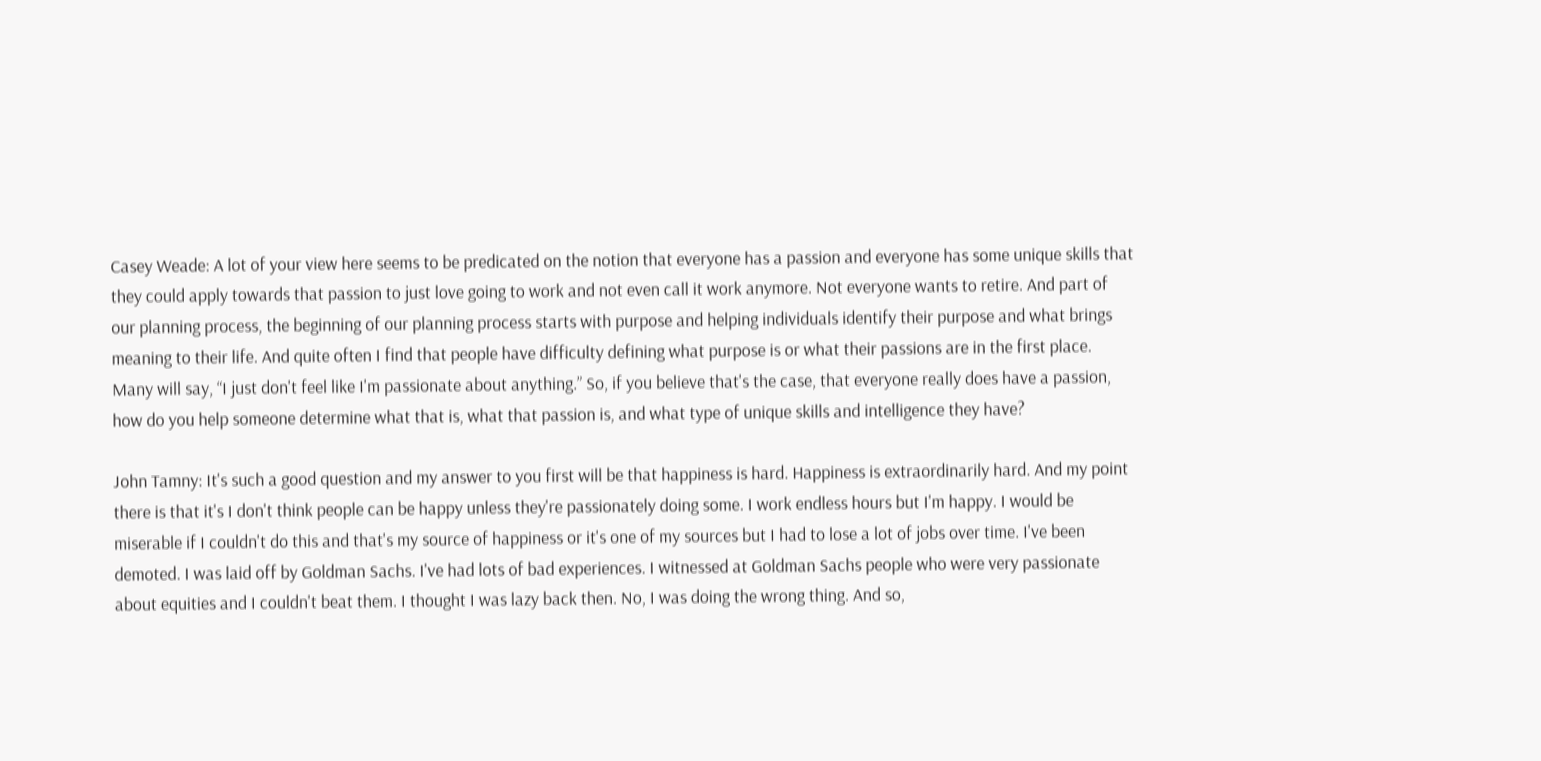Casey Weade: A lot of your view here seems to be predicated on the notion that everyone has a passion and everyone has some unique skills that they could apply towards that passion to just love going to work and not even call it work anymore. Not everyone wants to retire. And part of our planning process, the beginning of our planning process starts with purpose and helping individuals identify their purpose and what brings meaning to their life. And quite often I find that people have difficulty defining what purpose is or what their passions are in the first place. Many will say, “I just don't feel like I'm passionate about anything.” So, if you believe that's the case, that everyone really does have a passion, how do you help someone determine what that is, what that passion is, and what type of unique skills and intelligence they have?

John Tamny: It's such a good question and my answer to you first will be that happiness is hard. Happiness is extraordinarily hard. And my point there is that it's I don't think people can be happy unless they're passionately doing some. I work endless hours but I'm happy. I would be miserable if I couldn't do this and that's my source of happiness or it's one of my sources but I had to lose a lot of jobs over time. I've been demoted. I was laid off by Goldman Sachs. I've had lots of bad experiences. I witnessed at Goldman Sachs people who were very passionate about equities and I couldn't beat them. I thought I was lazy back then. No, I was doing the wrong thing. And so,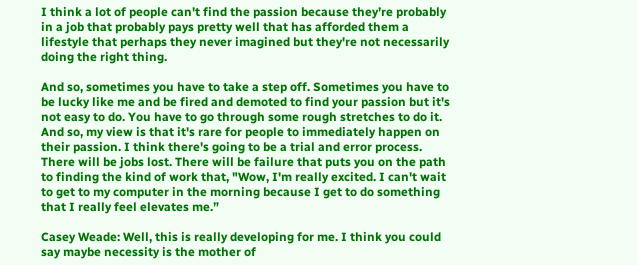I think a lot of people can't find the passion because they’re probably in a job that probably pays pretty well that has afforded them a lifestyle that perhaps they never imagined but they're not necessarily doing the right thing.

And so, sometimes you have to take a step off. Sometimes you have to be lucky like me and be fired and demoted to find your passion but it's not easy to do. You have to go through some rough stretches to do it. And so, my view is that it's rare for people to immediately happen on their passion. I think there's going to be a trial and error process. There will be jobs lost. There will be failure that puts you on the path to finding the kind of work that, "Wow, I'm really excited. I can't wait to get to my computer in the morning because I get to do something that I really feel elevates me.”

Casey Weade: Well, this is really developing for me. I think you could say maybe necessity is the mother of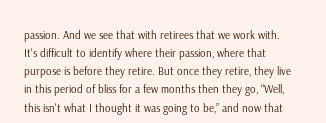passion. And we see that with retirees that we work with. It's difficult to identify where their passion, where that purpose is before they retire. But once they retire, they live in this period of bliss for a few months then they go, “Well, this isn't what I thought it was going to be,” and now that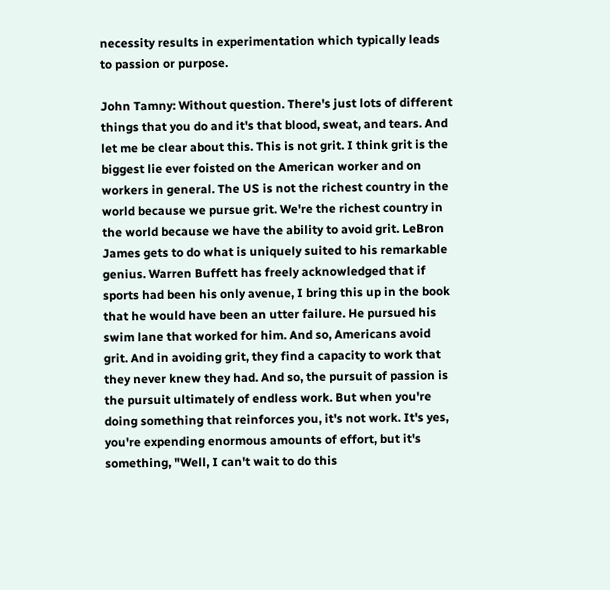necessity results in experimentation which typically leads to passion or purpose.

John Tamny: Without question. There's just lots of different things that you do and it's that blood, sweat, and tears. And let me be clear about this. This is not grit. I think grit is the biggest lie ever foisted on the American worker and on workers in general. The US is not the richest country in the world because we pursue grit. We're the richest country in the world because we have the ability to avoid grit. LeBron James gets to do what is uniquely suited to his remarkable genius. Warren Buffett has freely acknowledged that if sports had been his only avenue, I bring this up in the book that he would have been an utter failure. He pursued his swim lane that worked for him. And so, Americans avoid grit. And in avoiding grit, they find a capacity to work that they never knew they had. And so, the pursuit of passion is the pursuit ultimately of endless work. But when you're doing something that reinforces you, it's not work. It's yes, you're expending enormous amounts of effort, but it's something, "Well, I can't wait to do this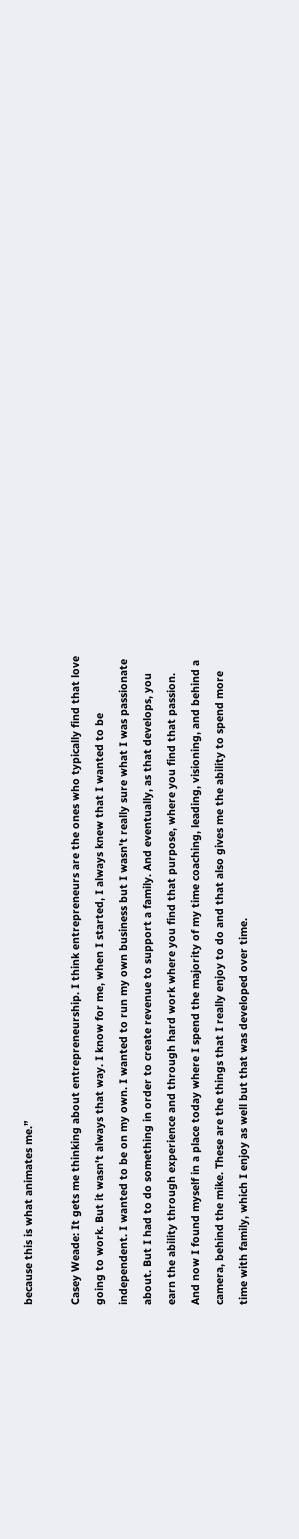because this is what animates me.”

Casey Weade: It gets me thinking about entrepreneurship. I think entrepreneurs are the ones who typically find that love going to work. But it wasn't always that way. I know for me, when I started, I always knew that I wanted to be independent. I wanted to be on my own. I wanted to run my own business but I wasn't really sure what I was passionate about. But I had to do something in order to create revenue to support a family. And eventually, as that develops, you earn the ability through experience and through hard work where you find that purpose, where you find that passion. And now I found myself in a place today where I spend the majority of my time coaching, leading, visioning, and behind a camera, behind the mike. These are the things that I really enjoy to do and that also gives me the ability to spend more time with family, which I enjoy as well but that was developed over time.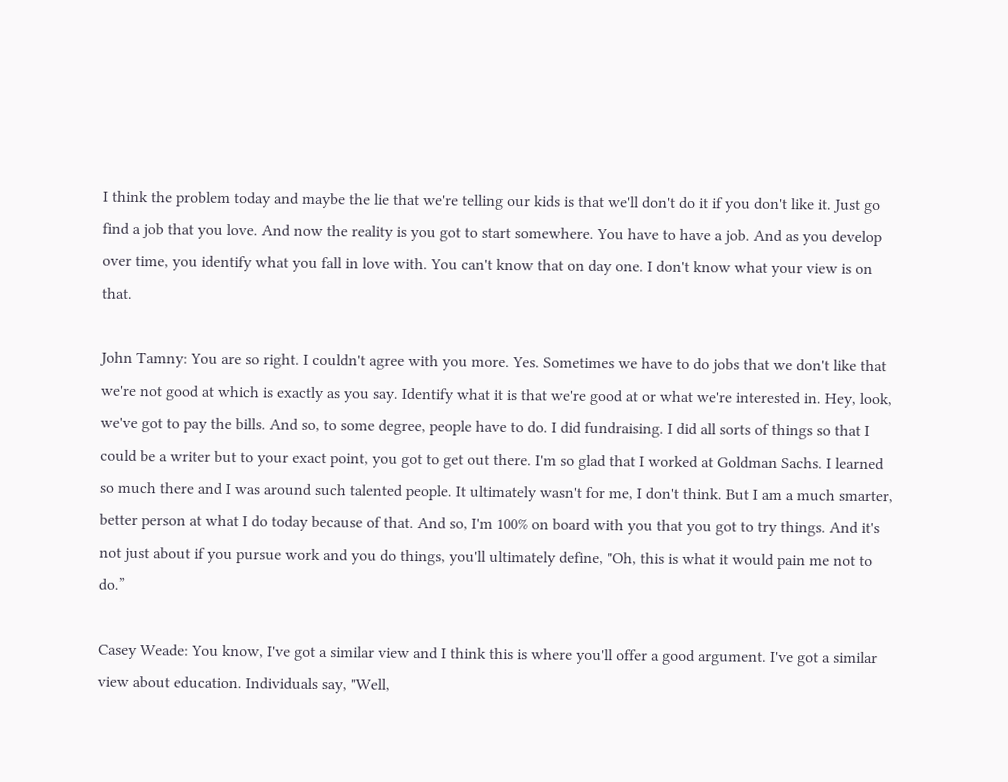I think the problem today and maybe the lie that we're telling our kids is that we'll don't do it if you don't like it. Just go find a job that you love. And now the reality is you got to start somewhere. You have to have a job. And as you develop over time, you identify what you fall in love with. You can't know that on day one. I don't know what your view is on that.

John Tamny: You are so right. I couldn't agree with you more. Yes. Sometimes we have to do jobs that we don't like that we're not good at which is exactly as you say. Identify what it is that we're good at or what we're interested in. Hey, look, we've got to pay the bills. And so, to some degree, people have to do. I did fundraising. I did all sorts of things so that I could be a writer but to your exact point, you got to get out there. I'm so glad that I worked at Goldman Sachs. I learned so much there and I was around such talented people. It ultimately wasn't for me, I don't think. But I am a much smarter, better person at what I do today because of that. And so, I'm 100% on board with you that you got to try things. And it's not just about if you pursue work and you do things, you'll ultimately define, "Oh, this is what it would pain me not to do.”

Casey Weade: You know, I've got a similar view and I think this is where you'll offer a good argument. I've got a similar view about education. Individuals say, "Well,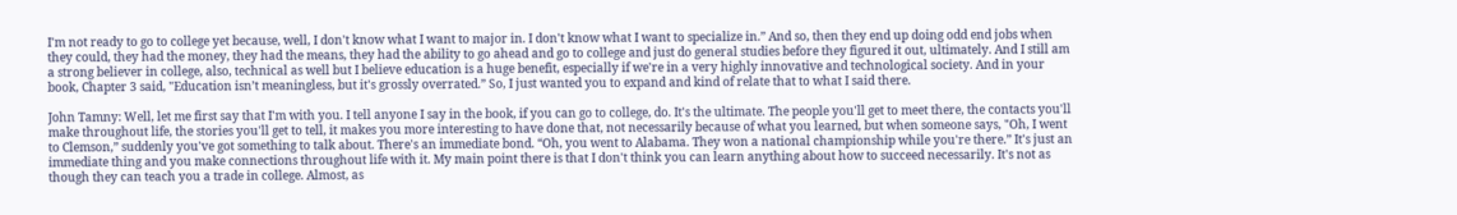I'm not ready to go to college yet because, well, I don't know what I want to major in. I don't know what I want to specialize in.” And so, then they end up doing odd end jobs when they could, they had the money, they had the means, they had the ability to go ahead and go to college and just do general studies before they figured it out, ultimately. And I still am a strong believer in college, also, technical as well but I believe education is a huge benefit, especially if we're in a very highly innovative and technological society. And in your book, Chapter 3 said, "Education isn’t meaningless, but it's grossly overrated.” So, I just wanted you to expand and kind of relate that to what I said there.

John Tamny: Well, let me first say that I'm with you. I tell anyone I say in the book, if you can go to college, do. It's the ultimate. The people you'll get to meet there, the contacts you'll make throughout life, the stories you'll get to tell, it makes you more interesting to have done that, not necessarily because of what you learned, but when someone says, "Oh, I went to Clemson,” suddenly you've got something to talk about. There's an immediate bond. “Oh, you went to Alabama. They won a national championship while you're there.” It's just an immediate thing and you make connections throughout life with it. My main point there is that I don't think you can learn anything about how to succeed necessarily. It's not as though they can teach you a trade in college. Almost, as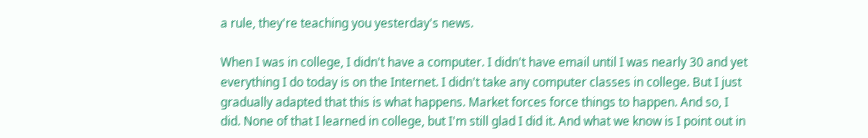a rule, they're teaching you yesterday's news.

When I was in college, I didn't have a computer. I didn't have email until I was nearly 30 and yet everything I do today is on the Internet. I didn't take any computer classes in college. But I just gradually adapted that this is what happens. Market forces force things to happen. And so, I did. None of that I learned in college, but I'm still glad I did it. And what we know is I point out in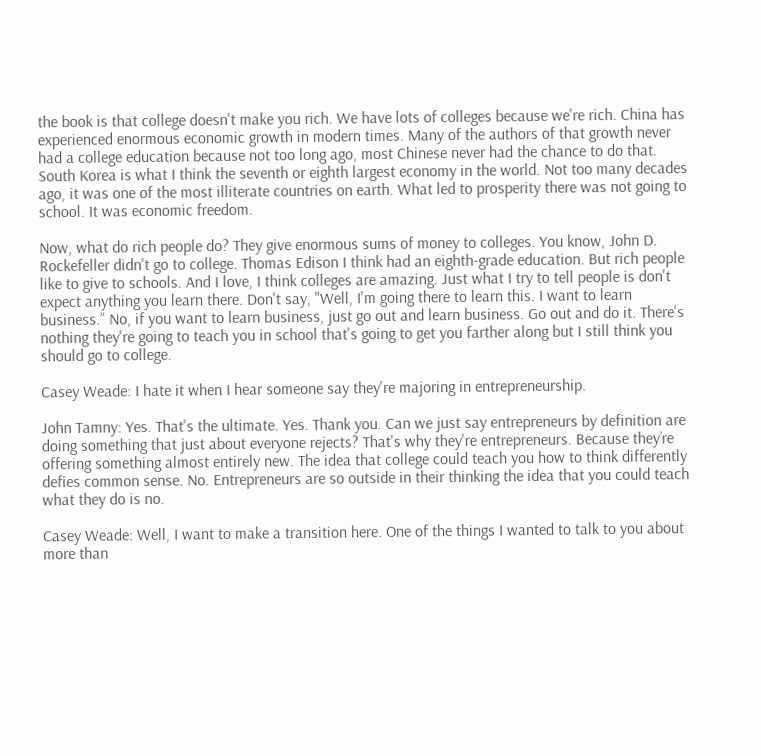the book is that college doesn't make you rich. We have lots of colleges because we're rich. China has experienced enormous economic growth in modern times. Many of the authors of that growth never had a college education because not too long ago, most Chinese never had the chance to do that. South Korea is what I think the seventh or eighth largest economy in the world. Not too many decades ago, it was one of the most illiterate countries on earth. What led to prosperity there was not going to school. It was economic freedom.

Now, what do rich people do? They give enormous sums of money to colleges. You know, John D. Rockefeller didn't go to college. Thomas Edison I think had an eighth-grade education. But rich people like to give to schools. And I love, I think colleges are amazing. Just what I try to tell people is don't expect anything you learn there. Don't say, "Well, I'm going there to learn this. I want to learn business.” No, if you want to learn business, just go out and learn business. Go out and do it. There's nothing they're going to teach you in school that's going to get you farther along but I still think you should go to college.

Casey Weade: I hate it when I hear someone say they're majoring in entrepreneurship.

John Tamny: Yes. That's the ultimate. Yes. Thank you. Can we just say entrepreneurs by definition are doing something that just about everyone rejects? That's why they're entrepreneurs. Because they’re offering something almost entirely new. The idea that college could teach you how to think differently defies common sense. No. Entrepreneurs are so outside in their thinking the idea that you could teach what they do is no.

Casey Weade: Well, I want to make a transition here. One of the things I wanted to talk to you about more than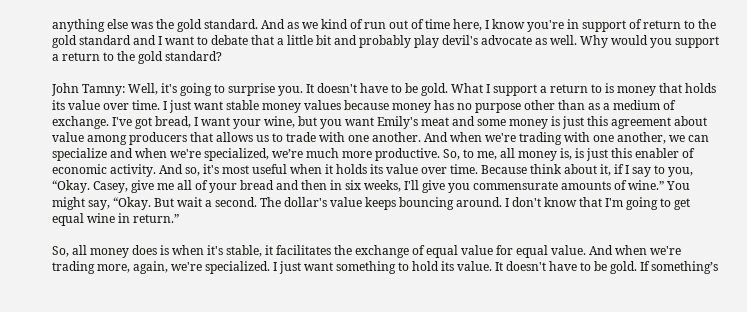anything else was the gold standard. And as we kind of run out of time here, I know you're in support of return to the gold standard and I want to debate that a little bit and probably play devil's advocate as well. Why would you support a return to the gold standard?

John Tamny: Well, it's going to surprise you. It doesn't have to be gold. What I support a return to is money that holds its value over time. I just want stable money values because money has no purpose other than as a medium of exchange. I've got bread, I want your wine, but you want Emily's meat and some money is just this agreement about value among producers that allows us to trade with one another. And when we're trading with one another, we can specialize and when we're specialized, we’re much more productive. So, to me, all money is, is just this enabler of economic activity. And so, it's most useful when it holds its value over time. Because think about it, if I say to you, “Okay. Casey, give me all of your bread and then in six weeks, I'll give you commensurate amounts of wine.” You might say, “Okay. But wait a second. The dollar's value keeps bouncing around. I don't know that I'm going to get equal wine in return.”

So, all money does is when it's stable, it facilitates the exchange of equal value for equal value. And when we're trading more, again, we're specialized. I just want something to hold its value. It doesn't have to be gold. If something’s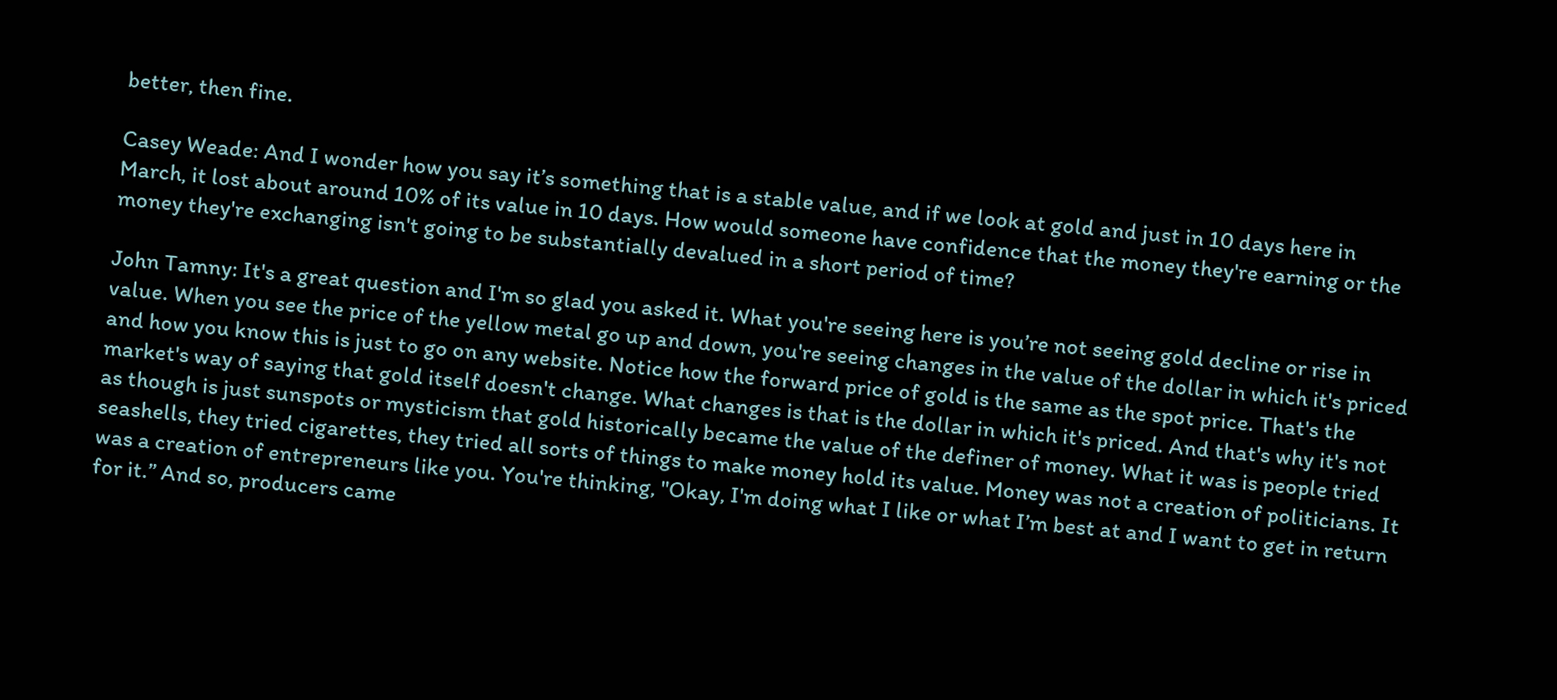better, then fine.

Casey Weade: And I wonder how you say it’s something that is a stable value, and if we look at gold and just in 10 days here in March, it lost about around 10% of its value in 10 days. How would someone have confidence that the money they're earning or the money they're exchanging isn't going to be substantially devalued in a short period of time?

John Tamny: It's a great question and I'm so glad you asked it. What you're seeing here is you’re not seeing gold decline or rise in value. When you see the price of the yellow metal go up and down, you're seeing changes in the value of the dollar in which it's priced and how you know this is just to go on any website. Notice how the forward price of gold is the same as the spot price. That's the market's way of saying that gold itself doesn't change. What changes is that is the dollar in which it's priced. And that's why it's not as though is just sunspots or mysticism that gold historically became the value of the definer of money. What it was is people tried seashells, they tried cigarettes, they tried all sorts of things to make money hold its value. Money was not a creation of politicians. It was a creation of entrepreneurs like you. You're thinking, "Okay, I'm doing what I like or what I’m best at and I want to get in return for it.” And so, producers came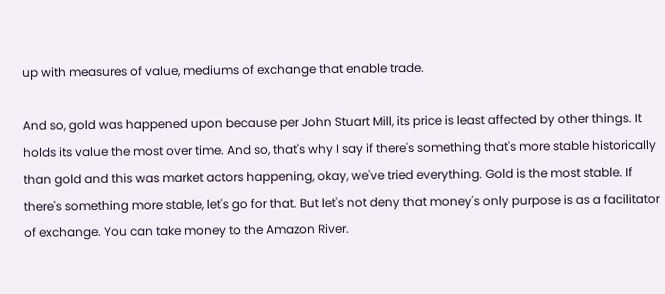up with measures of value, mediums of exchange that enable trade.

And so, gold was happened upon because per John Stuart Mill, its price is least affected by other things. It holds its value the most over time. And so, that's why I say if there's something that's more stable historically than gold and this was market actors happening, okay, we've tried everything. Gold is the most stable. If there's something more stable, let's go for that. But let's not deny that money's only purpose is as a facilitator of exchange. You can take money to the Amazon River.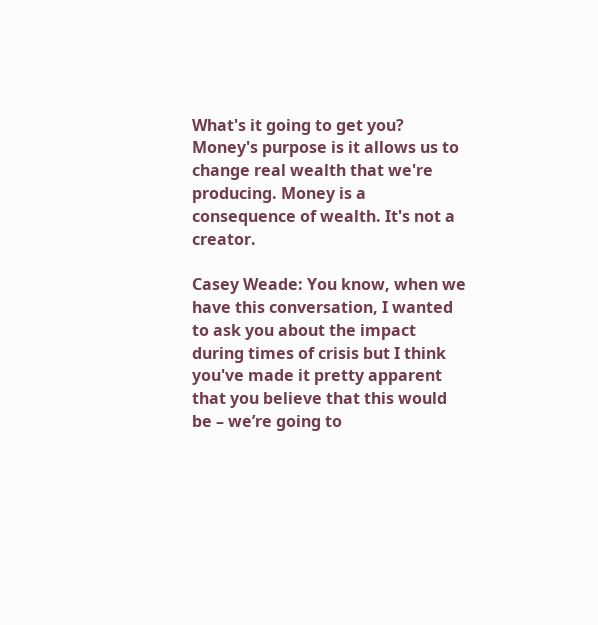What's it going to get you? Money's purpose is it allows us to change real wealth that we're producing. Money is a consequence of wealth. It's not a creator.

Casey Weade: You know, when we have this conversation, I wanted to ask you about the impact during times of crisis but I think you've made it pretty apparent that you believe that this would be – we’re going to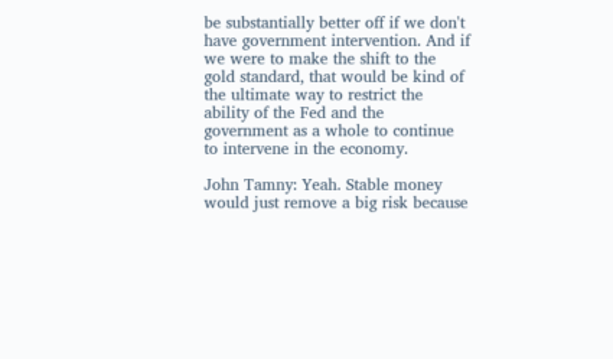be substantially better off if we don't have government intervention. And if we were to make the shift to the gold standard, that would be kind of the ultimate way to restrict the ability of the Fed and the government as a whole to continue to intervene in the economy.

John Tamny: Yeah. Stable money would just remove a big risk because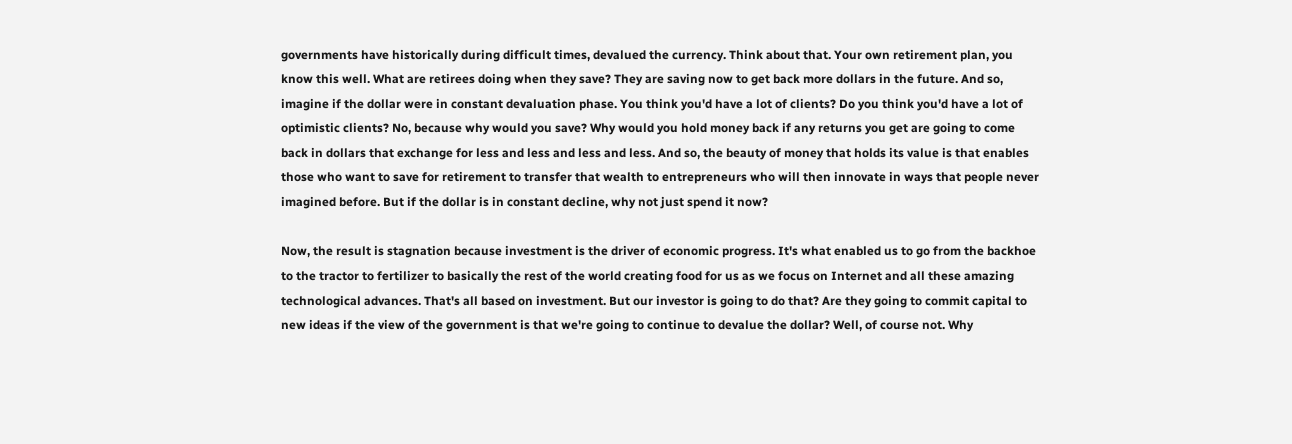governments have historically during difficult times, devalued the currency. Think about that. Your own retirement plan, you know this well. What are retirees doing when they save? They are saving now to get back more dollars in the future. And so, imagine if the dollar were in constant devaluation phase. You think you'd have a lot of clients? Do you think you'd have a lot of optimistic clients? No, because why would you save? Why would you hold money back if any returns you get are going to come back in dollars that exchange for less and less and less and less. And so, the beauty of money that holds its value is that enables those who want to save for retirement to transfer that wealth to entrepreneurs who will then innovate in ways that people never imagined before. But if the dollar is in constant decline, why not just spend it now?

Now, the result is stagnation because investment is the driver of economic progress. It's what enabled us to go from the backhoe to the tractor to fertilizer to basically the rest of the world creating food for us as we focus on Internet and all these amazing technological advances. That's all based on investment. But our investor is going to do that? Are they going to commit capital to new ideas if the view of the government is that we're going to continue to devalue the dollar? Well, of course not. Why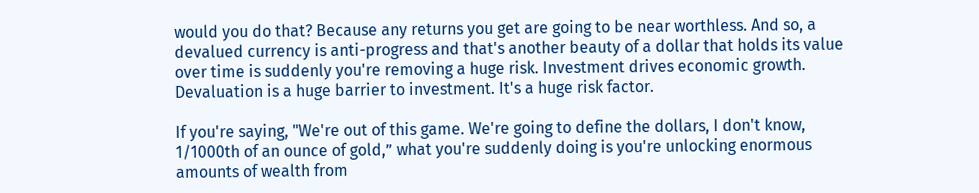would you do that? Because any returns you get are going to be near worthless. And so, a devalued currency is anti-progress and that's another beauty of a dollar that holds its value over time is suddenly you're removing a huge risk. Investment drives economic growth. Devaluation is a huge barrier to investment. It's a huge risk factor.

If you're saying, "We're out of this game. We're going to define the dollars, I don't know, 1/1000th of an ounce of gold,” what you're suddenly doing is you're unlocking enormous amounts of wealth from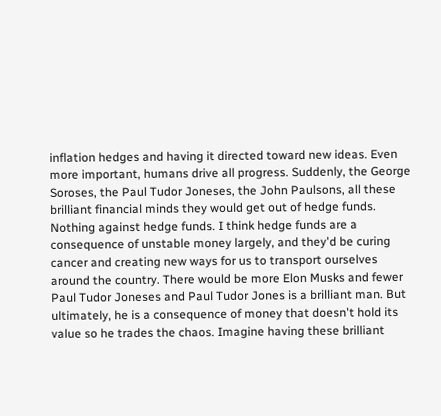inflation hedges and having it directed toward new ideas. Even more important, humans drive all progress. Suddenly, the George Soroses, the Paul Tudor Joneses, the John Paulsons, all these brilliant financial minds they would get out of hedge funds. Nothing against hedge funds. I think hedge funds are a consequence of unstable money largely, and they'd be curing cancer and creating new ways for us to transport ourselves around the country. There would be more Elon Musks and fewer Paul Tudor Joneses and Paul Tudor Jones is a brilliant man. But ultimately, he is a consequence of money that doesn't hold its value so he trades the chaos. Imagine having these brilliant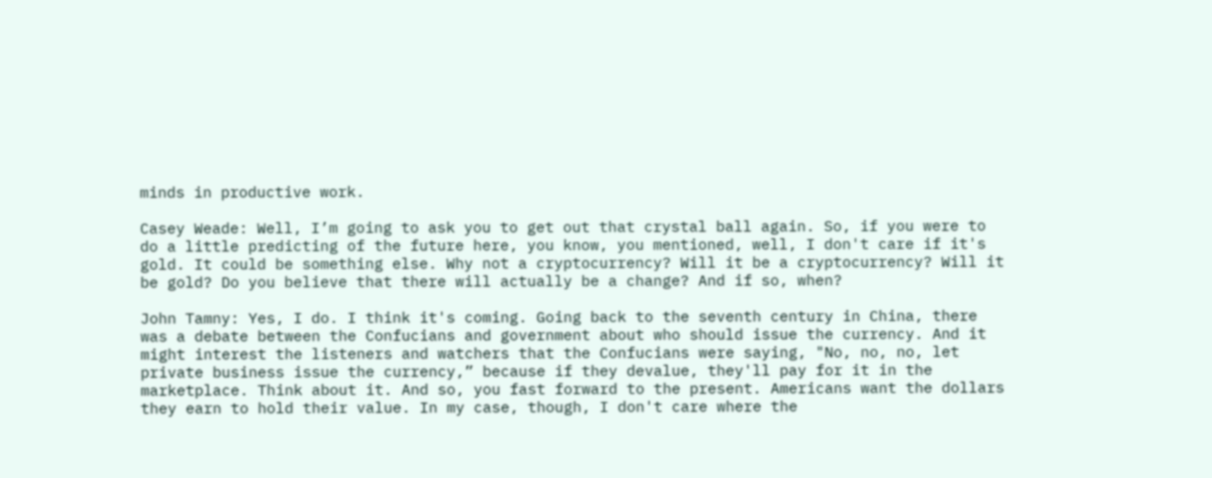minds in productive work.

Casey Weade: Well, I’m going to ask you to get out that crystal ball again. So, if you were to do a little predicting of the future here, you know, you mentioned, well, I don't care if it's gold. It could be something else. Why not a cryptocurrency? Will it be a cryptocurrency? Will it be gold? Do you believe that there will actually be a change? And if so, when?

John Tamny: Yes, I do. I think it's coming. Going back to the seventh century in China, there was a debate between the Confucians and government about who should issue the currency. And it might interest the listeners and watchers that the Confucians were saying, "No, no, no, let private business issue the currency,” because if they devalue, they'll pay for it in the marketplace. Think about it. And so, you fast forward to the present. Americans want the dollars they earn to hold their value. In my case, though, I don't care where the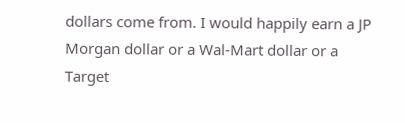dollars come from. I would happily earn a JP Morgan dollar or a Wal-Mart dollar or a Target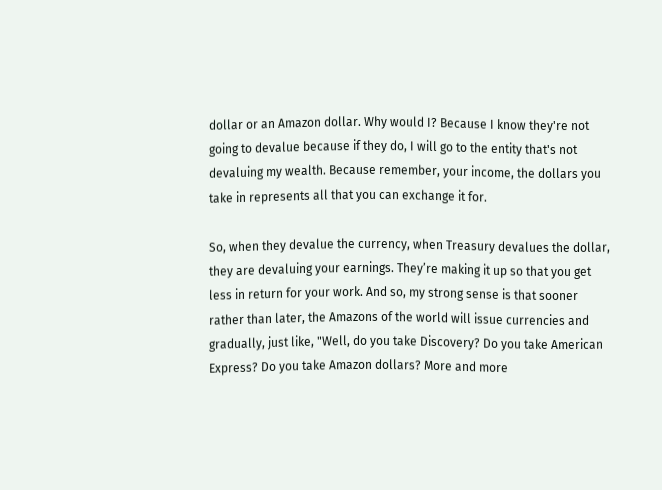dollar or an Amazon dollar. Why would I? Because I know they're not going to devalue because if they do, I will go to the entity that's not devaluing my wealth. Because remember, your income, the dollars you take in represents all that you can exchange it for.

So, when they devalue the currency, when Treasury devalues the dollar, they are devaluing your earnings. They’re making it up so that you get less in return for your work. And so, my strong sense is that sooner rather than later, the Amazons of the world will issue currencies and gradually, just like, "Well, do you take Discovery? Do you take American Express? Do you take Amazon dollars? More and more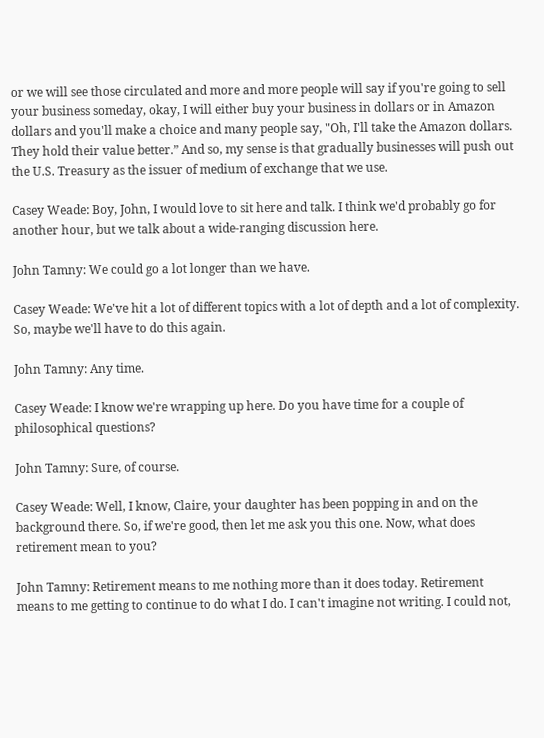or we will see those circulated and more and more people will say if you're going to sell your business someday, okay, I will either buy your business in dollars or in Amazon dollars and you'll make a choice and many people say, "Oh, I'll take the Amazon dollars. They hold their value better.” And so, my sense is that gradually businesses will push out the U.S. Treasury as the issuer of medium of exchange that we use.

Casey Weade: Boy, John, I would love to sit here and talk. I think we'd probably go for another hour, but we talk about a wide-ranging discussion here.

John Tamny: We could go a lot longer than we have.

Casey Weade: We've hit a lot of different topics with a lot of depth and a lot of complexity. So, maybe we'll have to do this again.

John Tamny: Any time.

Casey Weade: I know we're wrapping up here. Do you have time for a couple of philosophical questions?

John Tamny: Sure, of course.

Casey Weade: Well, I know, Claire, your daughter has been popping in and on the background there. So, if we're good, then let me ask you this one. Now, what does retirement mean to you?

John Tamny: Retirement means to me nothing more than it does today. Retirement means to me getting to continue to do what I do. I can't imagine not writing. I could not,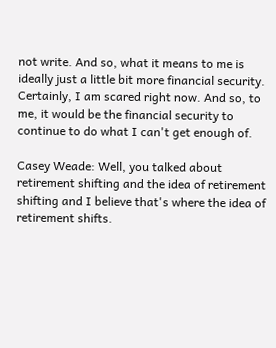not write. And so, what it means to me is ideally just a little bit more financial security. Certainly, I am scared right now. And so, to me, it would be the financial security to continue to do what I can't get enough of.

Casey Weade: Well, you talked about retirement shifting and the idea of retirement shifting and I believe that's where the idea of retirement shifts.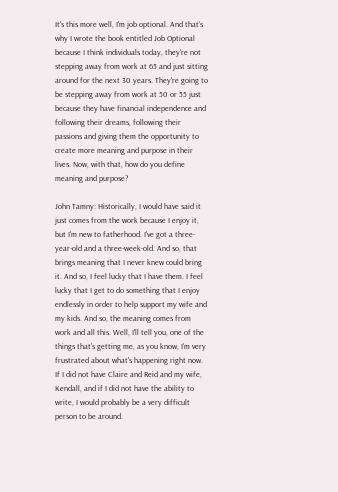It's this more well, I'm job optional. And that's why I wrote the book entitled Job Optional because I think individuals today, they're not stepping away from work at 65 and just sitting around for the next 30 years. They're going to be stepping away from work at 50 or 55 just because they have financial independence and following their dreams, following their passions and giving them the opportunity to create more meaning and purpose in their lives. Now, with that, how do you define meaning and purpose?

John Tamny: Historically, I would have said it just comes from the work because I enjoy it, but I'm new to fatherhood. I've got a three-year-old and a three-week-old. And so, that brings meaning that I never knew could bring it. And so, I feel lucky that I have them. I feel lucky that I get to do something that I enjoy endlessly in order to help support my wife and my kids. And so, the meaning comes from work and all this. Well, I'll tell you, one of the things that's getting me, as you know, I'm very frustrated about what's happening right now. If I did not have Claire and Reid and my wife, Kendall, and if I did not have the ability to write, I would probably be a very difficult person to be around.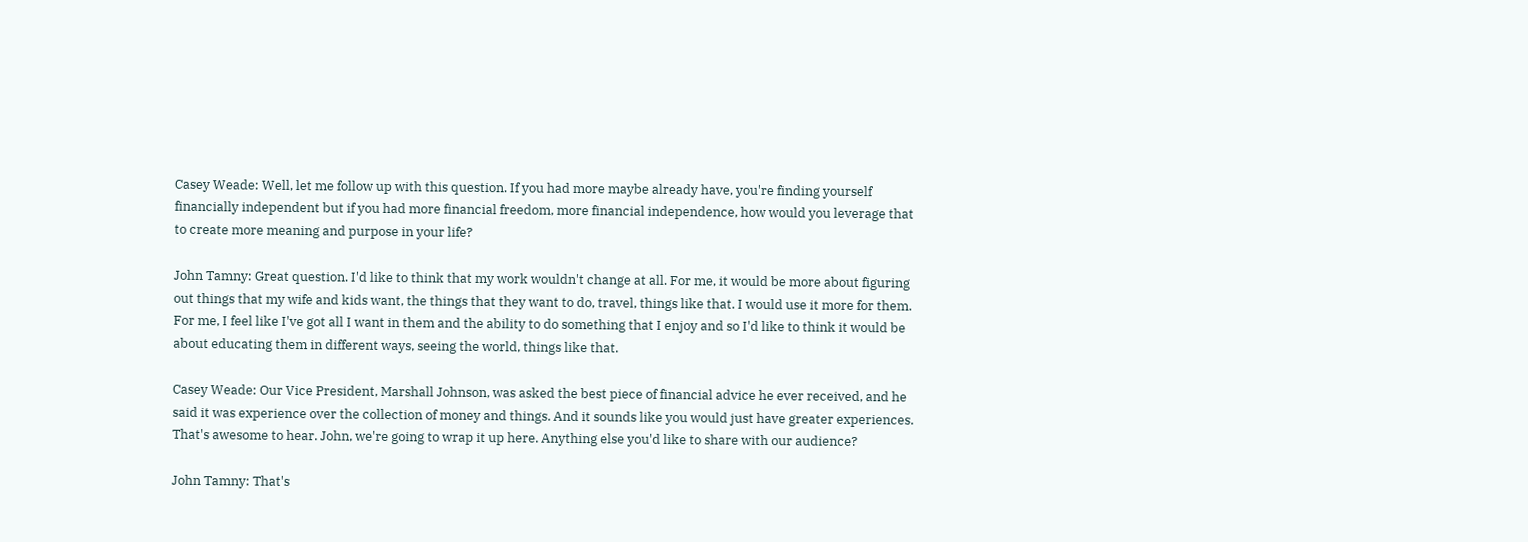Casey Weade: Well, let me follow up with this question. If you had more maybe already have, you're finding yourself financially independent but if you had more financial freedom, more financial independence, how would you leverage that to create more meaning and purpose in your life?

John Tamny: Great question. I'd like to think that my work wouldn't change at all. For me, it would be more about figuring out things that my wife and kids want, the things that they want to do, travel, things like that. I would use it more for them. For me, I feel like I've got all I want in them and the ability to do something that I enjoy and so I'd like to think it would be about educating them in different ways, seeing the world, things like that.

Casey Weade: Our Vice President, Marshall Johnson, was asked the best piece of financial advice he ever received, and he said it was experience over the collection of money and things. And it sounds like you would just have greater experiences. That's awesome to hear. John, we're going to wrap it up here. Anything else you'd like to share with our audience?

John Tamny: That's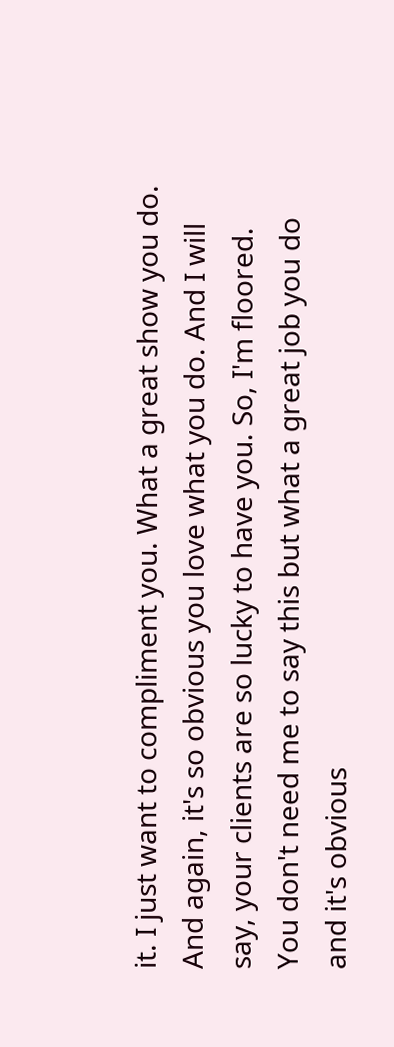it. I just want to compliment you. What a great show you do. And again, it's so obvious you love what you do. And I will say, your clients are so lucky to have you. So, I'm floored. You don't need me to say this but what a great job you do and it's obvious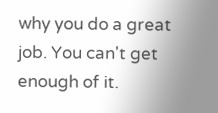why you do a great job. You can't get enough of it.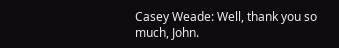Casey Weade: Well, thank you so much, John.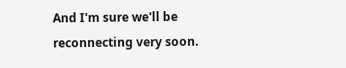And I'm sure we'll be reconnecting very soon.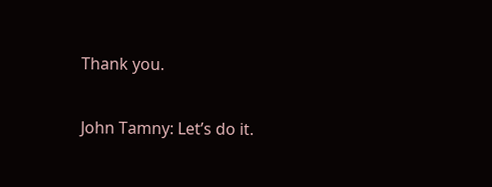Thank you.

John Tamny: Let’s do it.